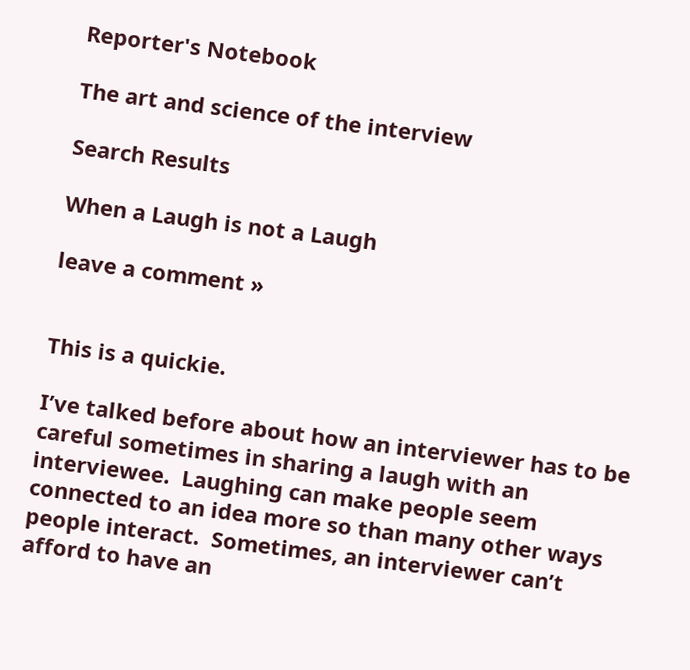Reporter's Notebook

The art and science of the interview

Search Results

When a Laugh is not a Laugh

leave a comment »


This is a quickie.

I’ve talked before about how an interviewer has to be careful sometimes in sharing a laugh with an interviewee.  Laughing can make people seem connected to an idea more so than many other ways people interact.  Sometimes, an interviewer can’t afford to have an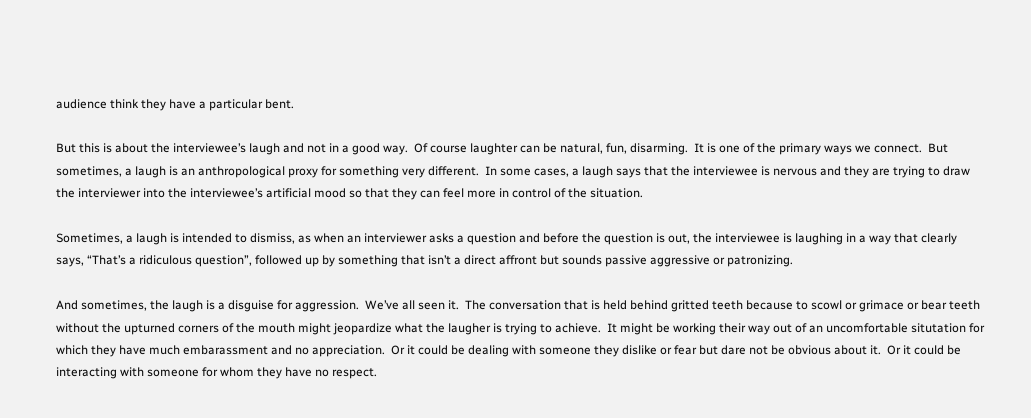audience think they have a particular bent.

But this is about the interviewee’s laugh and not in a good way.  Of course laughter can be natural, fun, disarming.  It is one of the primary ways we connect.  But sometimes, a laugh is an anthropological proxy for something very different.  In some cases, a laugh says that the interviewee is nervous and they are trying to draw the interviewer into the interviewee’s artificial mood so that they can feel more in control of the situation.

Sometimes, a laugh is intended to dismiss, as when an interviewer asks a question and before the question is out, the interviewee is laughing in a way that clearly says, “That’s a ridiculous question”, followed up by something that isn’t a direct affront but sounds passive aggressive or patronizing.

And sometimes, the laugh is a disguise for aggression.  We’ve all seen it.  The conversation that is held behind gritted teeth because to scowl or grimace or bear teeth without the upturned corners of the mouth might jeopardize what the laugher is trying to achieve.  It might be working their way out of an uncomfortable situtation for which they have much embarassment and no appreciation.  Or it could be dealing with someone they dislike or fear but dare not be obvious about it.  Or it could be interacting with someone for whom they have no respect.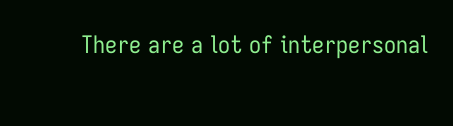There are a lot of interpersonal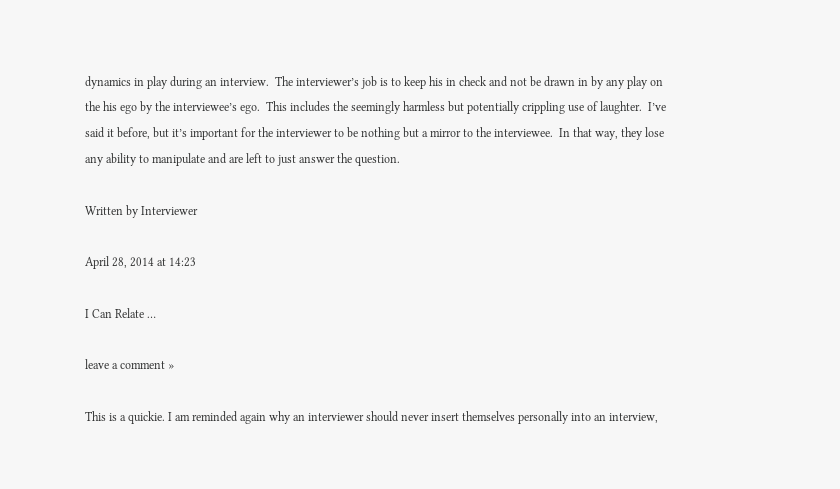dynamics in play during an interview.  The interviewer’s job is to keep his in check and not be drawn in by any play on the his ego by the interviewee’s ego.  This includes the seemingly harmless but potentially crippling use of laughter.  I’ve said it before, but it’s important for the interviewer to be nothing but a mirror to the interviewee.  In that way, they lose any ability to manipulate and are left to just answer the question.

Written by Interviewer

April 28, 2014 at 14:23

I Can Relate …

leave a comment »

This is a quickie. I am reminded again why an interviewer should never insert themselves personally into an interview,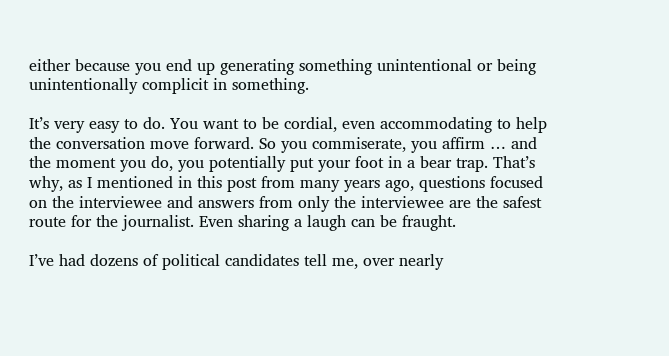either because you end up generating something unintentional or being unintentionally complicit in something.

It’s very easy to do. You want to be cordial, even accommodating to help the conversation move forward. So you commiserate, you affirm … and the moment you do, you potentially put your foot in a bear trap. That’s why, as I mentioned in this post from many years ago, questions focused on the interviewee and answers from only the interviewee are the safest route for the journalist. Even sharing a laugh can be fraught.

I’ve had dozens of political candidates tell me, over nearly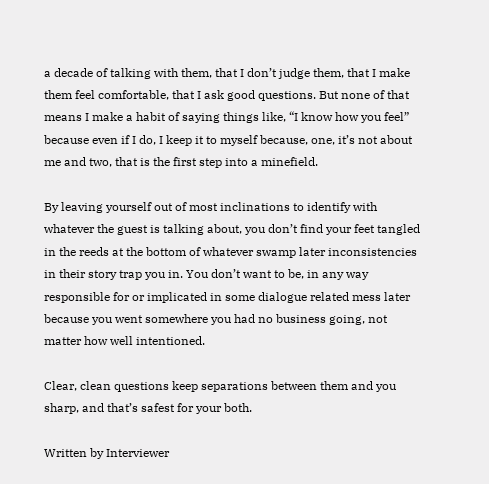a decade of talking with them, that I don’t judge them, that I make them feel comfortable, that I ask good questions. But none of that means I make a habit of saying things like, “I know how you feel” because even if I do, I keep it to myself because, one, it’s not about me and two, that is the first step into a minefield.

By leaving yourself out of most inclinations to identify with whatever the guest is talking about, you don’t find your feet tangled in the reeds at the bottom of whatever swamp later inconsistencies in their story trap you in. You don’t want to be, in any way responsible for or implicated in some dialogue related mess later because you went somewhere you had no business going, not matter how well intentioned.

Clear, clean questions keep separations between them and you sharp, and that’s safest for your both.

Written by Interviewer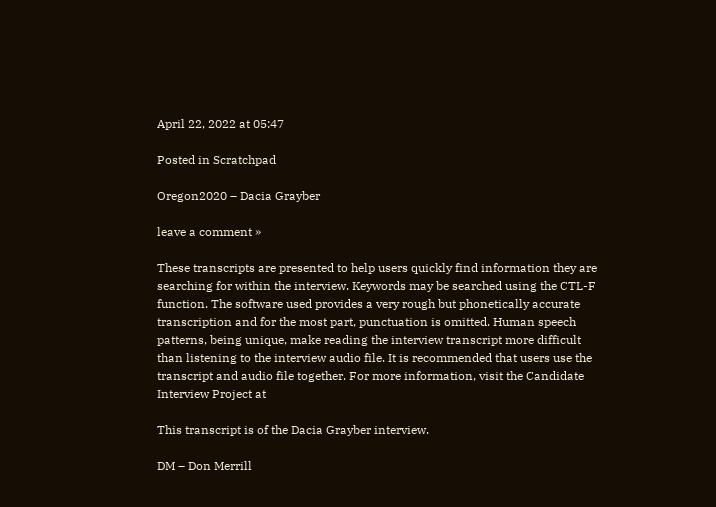April 22, 2022 at 05:47

Posted in Scratchpad

Oregon2020 – Dacia Grayber

leave a comment »

These transcripts are presented to help users quickly find information they are searching for within the interview. Keywords may be searched using the CTL-F function. The software used provides a very rough but phonetically accurate transcription and for the most part, punctuation is omitted. Human speech patterns, being unique, make reading the interview transcript more difficult than listening to the interview audio file. It is recommended that users use the transcript and audio file together. For more information, visit the Candidate Interview Project at

This transcript is of the Dacia Grayber interview.

DM – Don Merrill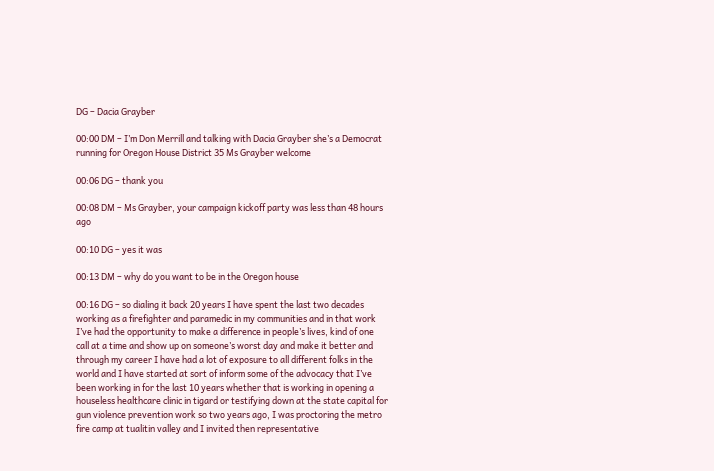DG – Dacia Grayber

00:00 DM – I’m Don Merrill and talking with Dacia Grayber she’s a Democrat running for Oregon House District 35 Ms Grayber welcome

00:06 DG – thank you

00:08 DM – Ms Grayber, your campaign kickoff party was less than 48 hours ago

00:10 DG – yes it was

00:13 DM – why do you want to be in the Oregon house

00:16 DG – so dialing it back 20 years I have spent the last two decades working as a firefighter and paramedic in my communities and in that work I’ve had the opportunity to make a difference in people’s lives, kind of one call at a time and show up on someone’s worst day and make it better and through my career I have had a lot of exposure to all different folks in the world and I have started at sort of inform some of the advocacy that I’ve been working in for the last 10 years whether that is working in opening a houseless healthcare clinic in tigard or testifying down at the state capital for gun violence prevention work so two years ago, I was proctoring the metro fire camp at tualitin valley and I invited then representative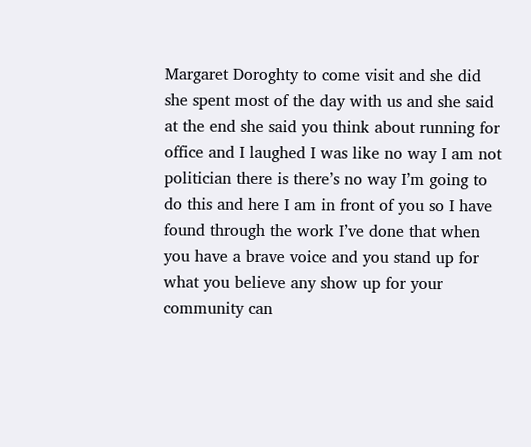Margaret Doroghty to come visit and she did she spent most of the day with us and she said at the end she said you think about running for office and I laughed I was like no way I am not politician there is there’s no way I’m going to do this and here I am in front of you so I have found through the work I’ve done that when you have a brave voice and you stand up for what you believe any show up for your community can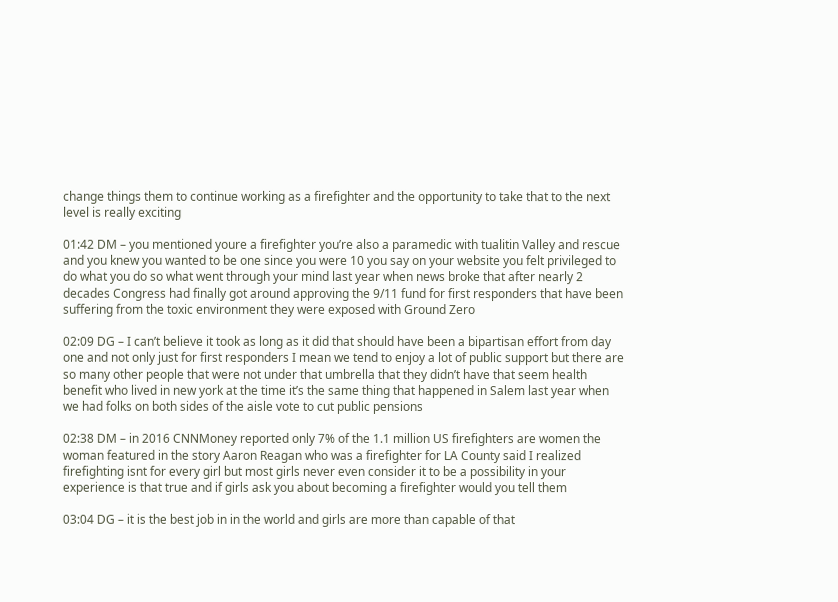change things them to continue working as a firefighter and the opportunity to take that to the next level is really exciting

01:42 DM – you mentioned youre a firefighter you’re also a paramedic with tualitin Valley and rescue and you knew you wanted to be one since you were 10 you say on your website you felt privileged to do what you do so what went through your mind last year when news broke that after nearly 2 decades Congress had finally got around approving the 9/11 fund for first responders that have been suffering from the toxic environment they were exposed with Ground Zero

02:09 DG – I can’t believe it took as long as it did that should have been a bipartisan effort from day one and not only just for first responders I mean we tend to enjoy a lot of public support but there are so many other people that were not under that umbrella that they didn’t have that seem health benefit who lived in new york at the time it’s the same thing that happened in Salem last year when we had folks on both sides of the aisle vote to cut public pensions

02:38 DM – in 2016 CNNMoney reported only 7% of the 1.1 million US firefighters are women the woman featured in the story Aaron Reagan who was a firefighter for LA County said I realized firefighting isnt for every girl but most girls never even consider it to be a possibility in your experience is that true and if girls ask you about becoming a firefighter would you tell them

03:04 DG – it is the best job in in the world and girls are more than capable of that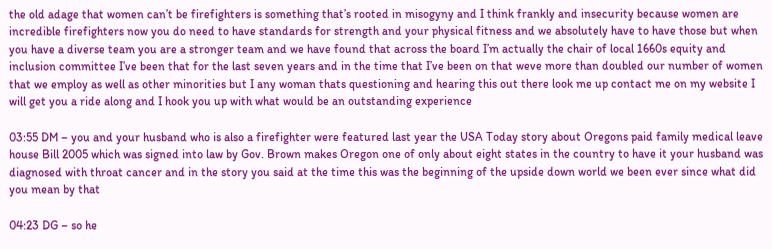the old adage that women can’t be firefighters is something that’s rooted in misogyny and I think frankly and insecurity because women are incredible firefighters now you do need to have standards for strength and your physical fitness and we absolutely have to have those but when you have a diverse team you are a stronger team and we have found that across the board I’m actually the chair of local 1660s equity and inclusion committee I’ve been that for the last seven years and in the time that I’ve been on that weve more than doubled our number of women that we employ as well as other minorities but I any woman thats questioning and hearing this out there look me up contact me on my website I will get you a ride along and I hook you up with what would be an outstanding experience

03:55 DM – you and your husband who is also a firefighter were featured last year the USA Today story about Oregons paid family medical leave house Bill 2005 which was signed into law by Gov. Brown makes Oregon one of only about eight states in the country to have it your husband was diagnosed with throat cancer and in the story you said at the time this was the beginning of the upside down world we been ever since what did you mean by that

04:23 DG – so he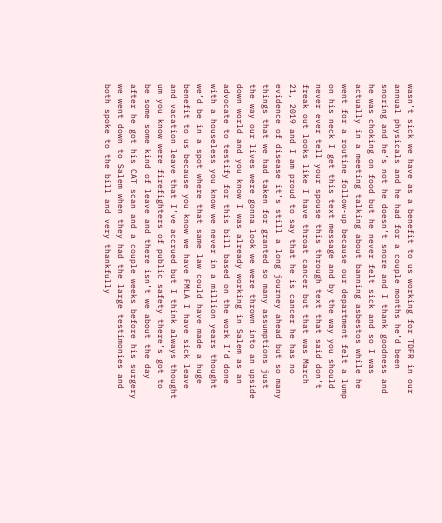wasn’t sick we have as a benefit to us working for TDFR in our annual physicals and he had for a couple months he’d been snoring and he’s not he doesn’t snore and I thank goodness and he was choking on food but he never felt sick and so I was actually in a meeting talking about banning asbestos while he went for a routine follow-up because our department felt a lump on his neck I get this text message and by the way you should never ever tell your spouse this through text that said don’t freak out looks like I have throat cancer but that was March 21, 2019 and I am proud to say that he is cancer he has no evidence of disease it’s still a long journey ahead but so many things that we had taken for granted so many assumptions just the way our lives were gonna look we were thrown into an upside down world and you know I was already working in Salem as an advocate to testify for this bill based on the work I’d done with a houseless you know we never in a million years thought we’d be in a spot where that same law could have made a huge benefit to us because you know we have FMLA I have sick leave and vacation leave that I’ve accrued but I think always thought um you know were firefighters of public safety there’s got to be some some kind of leave and there isn’t we about the day after he got his CAT scan and a couple weeks before his surgery we went down to Salem when they had the large testimonies and both spoke to the bill and very thankfully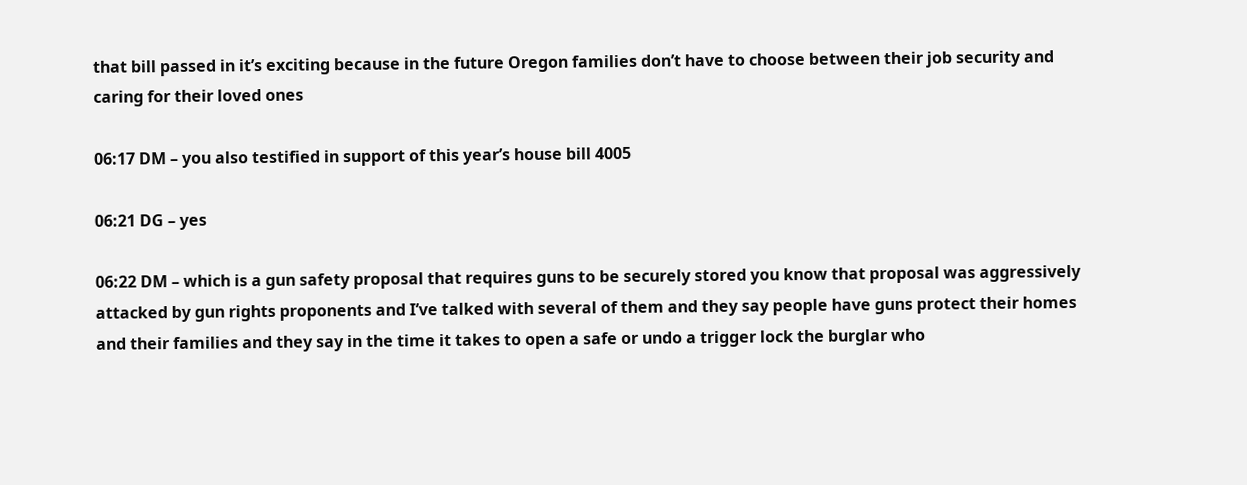that bill passed in it’s exciting because in the future Oregon families don’t have to choose between their job security and caring for their loved ones

06:17 DM – you also testified in support of this year’s house bill 4005

06:21 DG – yes

06:22 DM – which is a gun safety proposal that requires guns to be securely stored you know that proposal was aggressively attacked by gun rights proponents and I’ve talked with several of them and they say people have guns protect their homes and their families and they say in the time it takes to open a safe or undo a trigger lock the burglar who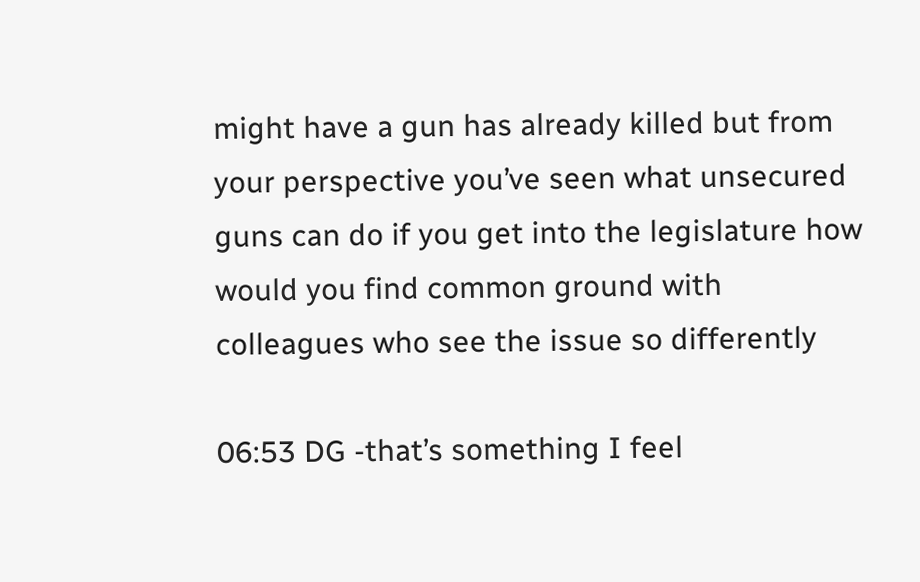might have a gun has already killed but from your perspective you’ve seen what unsecured guns can do if you get into the legislature how would you find common ground with colleagues who see the issue so differently

06:53 DG -that’s something I feel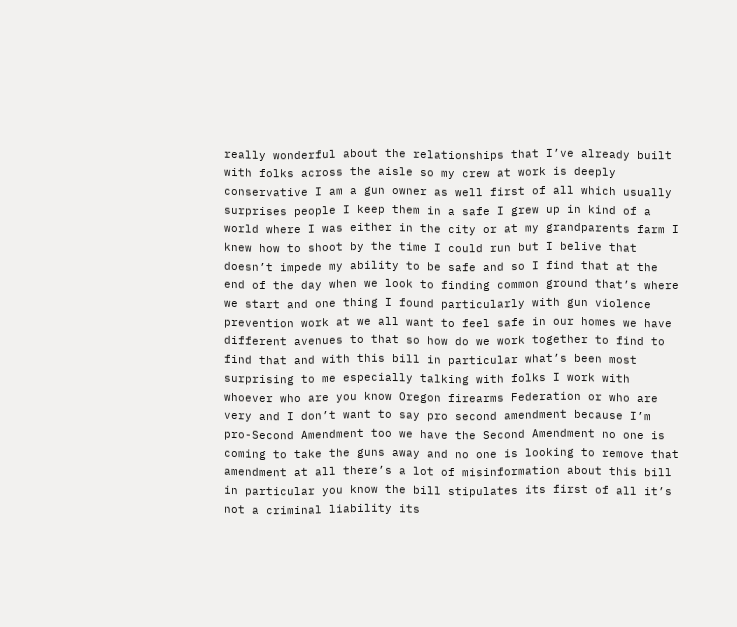really wonderful about the relationships that I’ve already built with folks across the aisle so my crew at work is deeply conservative I am a gun owner as well first of all which usually surprises people I keep them in a safe I grew up in kind of a world where I was either in the city or at my grandparents farm I knew how to shoot by the time I could run but I belive that doesn’t impede my ability to be safe and so I find that at the end of the day when we look to finding common ground that’s where we start and one thing I found particularly with gun violence prevention work at we all want to feel safe in our homes we have different avenues to that so how do we work together to find to find that and with this bill in particular what’s been most surprising to me especially talking with folks I work with whoever who are you know Oregon firearms Federation or who are very and I don’t want to say pro second amendment because I’m pro-Second Amendment too we have the Second Amendment no one is coming to take the guns away and no one is looking to remove that amendment at all there’s a lot of misinformation about this bill in particular you know the bill stipulates its first of all it’s not a criminal liability its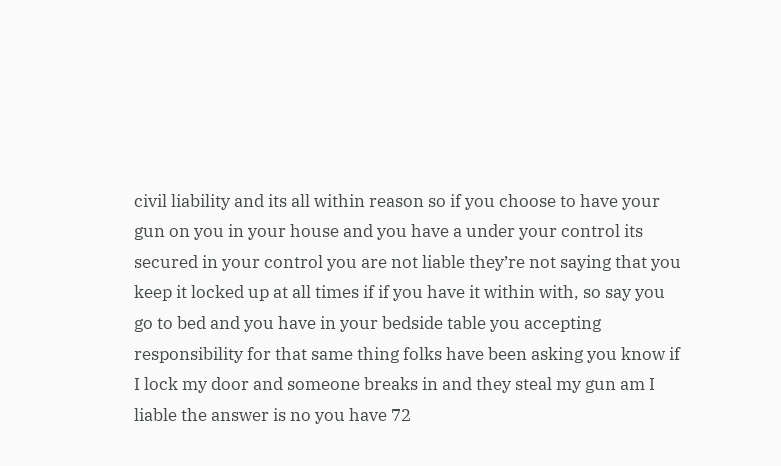civil liability and its all within reason so if you choose to have your gun on you in your house and you have a under your control its secured in your control you are not liable they’re not saying that you keep it locked up at all times if if you have it within with, so say you go to bed and you have in your bedside table you accepting responsibility for that same thing folks have been asking you know if I lock my door and someone breaks in and they steal my gun am I liable the answer is no you have 72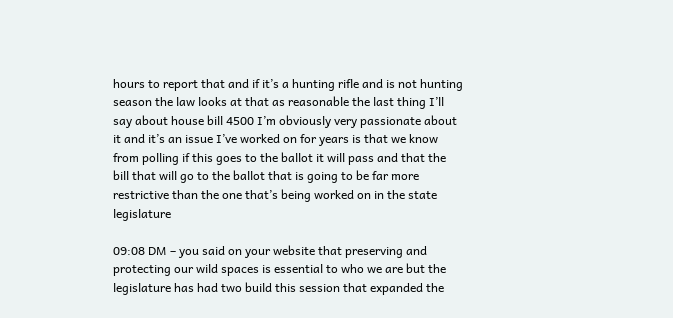hours to report that and if it’s a hunting rifle and is not hunting season the law looks at that as reasonable the last thing I’ll say about house bill 4500 I’m obviously very passionate about it and it’s an issue I’ve worked on for years is that we know from polling if this goes to the ballot it will pass and that the bill that will go to the ballot that is going to be far more restrictive than the one that’s being worked on in the state legislature

09:08 DM – you said on your website that preserving and protecting our wild spaces is essential to who we are but the legislature has had two build this session that expanded the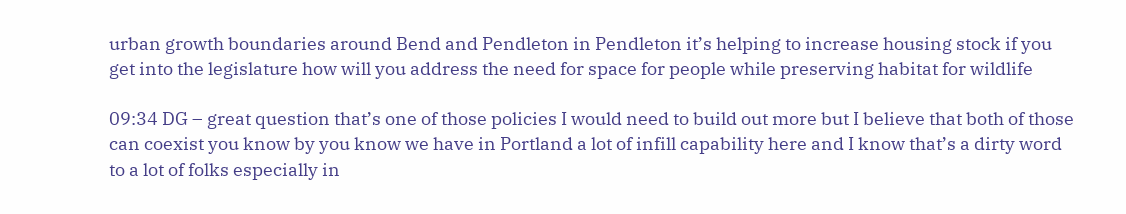urban growth boundaries around Bend and Pendleton in Pendleton it’s helping to increase housing stock if you get into the legislature how will you address the need for space for people while preserving habitat for wildlife

09:34 DG – great question that’s one of those policies I would need to build out more but I believe that both of those can coexist you know by you know we have in Portland a lot of infill capability here and I know that’s a dirty word to a lot of folks especially in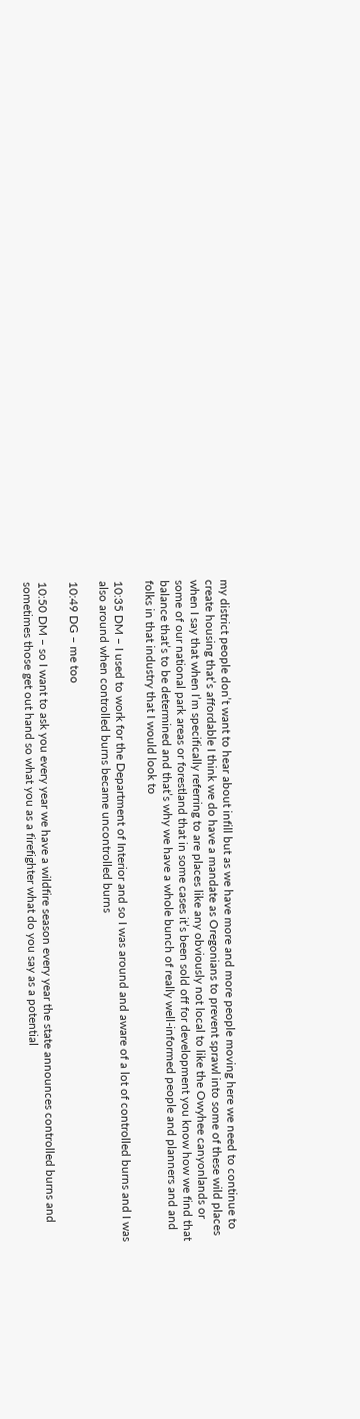my district people don’t want to hear about infill but as we have more and more people moving here we need to continue to create housing that’s affordable I think we do have a mandate as Oregonians to prevent sprawl into some of these wild places when I say that when I’m specifically referring to are places like any obviously not local to like the Owyhee canyonlands or some of our national park areas or forestland that in some cases it’s been sold off for development you know how we find that balance that’s to be determined and that’s why we have a whole bunch of really well-informed people and planners and and folks in that industry that I would look to

10:35 DM – I used to work for the Department of Interior and so I was around and aware of a lot of controlled burns and I was also around when controlled burns became uncontrolled burns

10:49 DG – me too

10:50 DM – so I want to ask you every year we have a wildfire season every year the state announces controlled burns and sometimes those get out hand so what you as a firefighter what do you say as a potential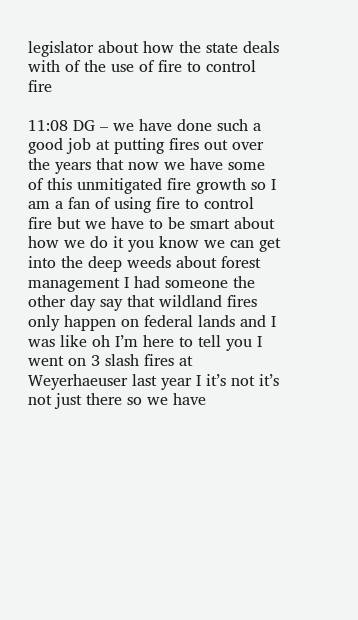legislator about how the state deals with of the use of fire to control fire

11:08 DG – we have done such a good job at putting fires out over the years that now we have some of this unmitigated fire growth so I am a fan of using fire to control fire but we have to be smart about how we do it you know we can get into the deep weeds about forest management I had someone the other day say that wildland fires only happen on federal lands and I was like oh I’m here to tell you I went on 3 slash fires at Weyerhaeuser last year I it’s not it’s not just there so we have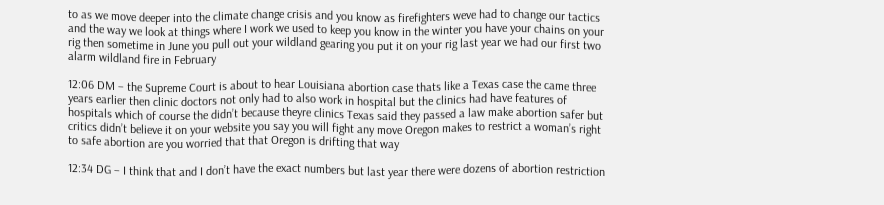to as we move deeper into the climate change crisis and you know as firefighters weve had to change our tactics and the way we look at things where I work we used to keep you know in the winter you have your chains on your rig then sometime in June you pull out your wildland gearing you put it on your rig last year we had our first two alarm wildland fire in February

12:06 DM – the Supreme Court is about to hear Louisiana abortion case thats like a Texas case the came three years earlier then clinic doctors not only had to also work in hospital but the clinics had have features of hospitals which of course the didn’t because theyre clinics Texas said they passed a law make abortion safer but critics didn’t believe it on your website you say you will fight any move Oregon makes to restrict a woman’s right to safe abortion are you worried that that Oregon is drifting that way

12:34 DG – I think that and I don’t have the exact numbers but last year there were dozens of abortion restriction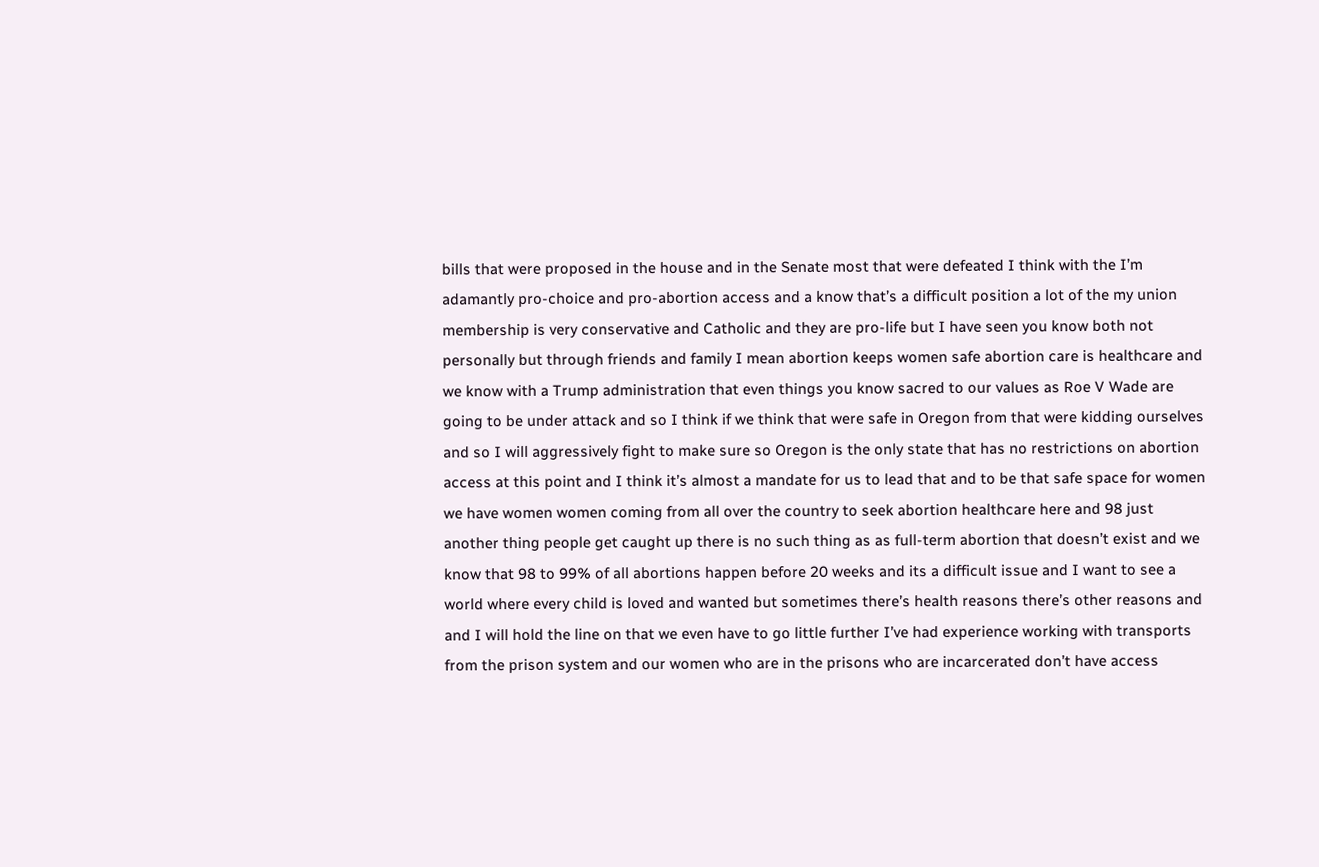bills that were proposed in the house and in the Senate most that were defeated I think with the I’m adamantly pro-choice and pro-abortion access and a know that’s a difficult position a lot of the my union membership is very conservative and Catholic and they are pro-life but I have seen you know both not personally but through friends and family I mean abortion keeps women safe abortion care is healthcare and we know with a Trump administration that even things you know sacred to our values as Roe V Wade are going to be under attack and so I think if we think that were safe in Oregon from that were kidding ourselves and so I will aggressively fight to make sure so Oregon is the only state that has no restrictions on abortion access at this point and I think it’s almost a mandate for us to lead that and to be that safe space for women we have women women coming from all over the country to seek abortion healthcare here and 98 just another thing people get caught up there is no such thing as as full-term abortion that doesn’t exist and we know that 98 to 99% of all abortions happen before 20 weeks and its a difficult issue and I want to see a world where every child is loved and wanted but sometimes there’s health reasons there’s other reasons and and I will hold the line on that we even have to go little further I’ve had experience working with transports from the prison system and our women who are in the prisons who are incarcerated don’t have access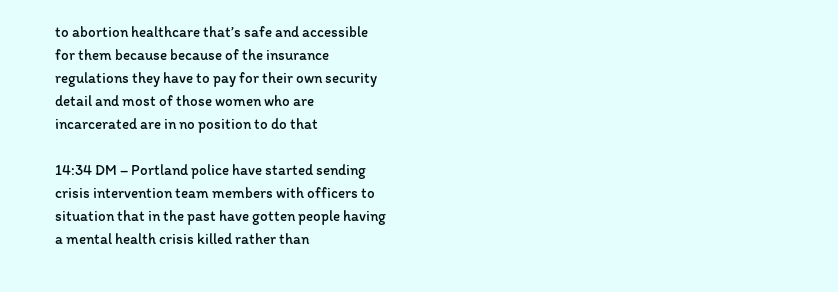to abortion healthcare that’s safe and accessible for them because because of the insurance regulations they have to pay for their own security detail and most of those women who are incarcerated are in no position to do that

14:34 DM – Portland police have started sending crisis intervention team members with officers to situation that in the past have gotten people having a mental health crisis killed rather than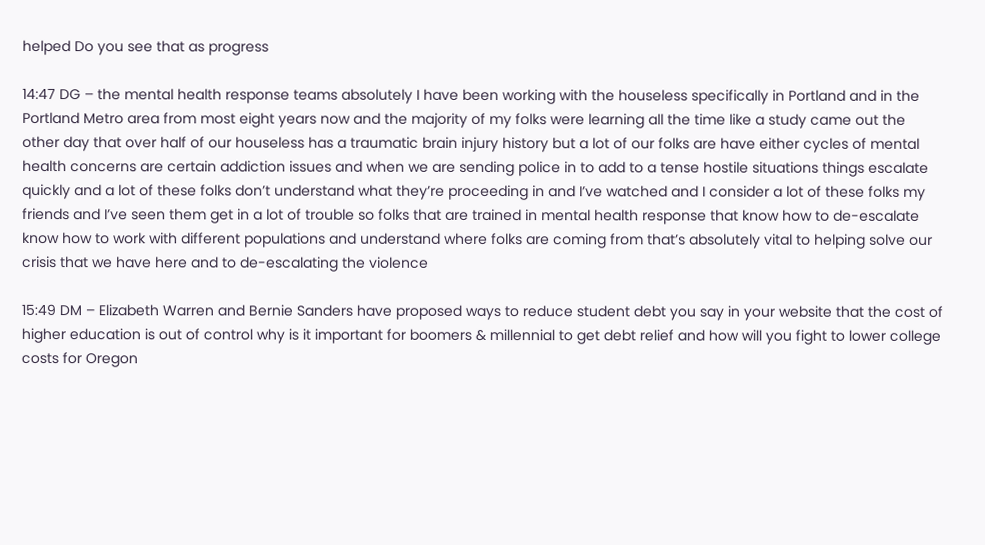helped Do you see that as progress

14:47 DG – the mental health response teams absolutely I have been working with the houseless specifically in Portland and in the Portland Metro area from most eight years now and the majority of my folks were learning all the time like a study came out the other day that over half of our houseless has a traumatic brain injury history but a lot of our folks are have either cycles of mental health concerns are certain addiction issues and when we are sending police in to add to a tense hostile situations things escalate quickly and a lot of these folks don’t understand what they’re proceeding in and I’ve watched and I consider a lot of these folks my friends and I’ve seen them get in a lot of trouble so folks that are trained in mental health response that know how to de-escalate know how to work with different populations and understand where folks are coming from that’s absolutely vital to helping solve our crisis that we have here and to de-escalating the violence

15:49 DM – Elizabeth Warren and Bernie Sanders have proposed ways to reduce student debt you say in your website that the cost of higher education is out of control why is it important for boomers & millennial to get debt relief and how will you fight to lower college costs for Oregon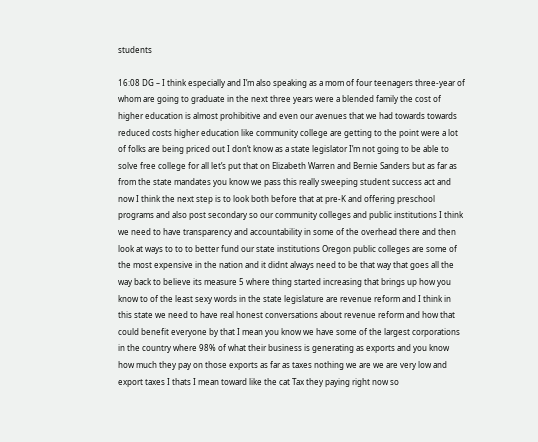students

16:08 DG – I think especially and I’m also speaking as a mom of four teenagers three-year of whom are going to graduate in the next three years were a blended family the cost of higher education is almost prohibitive and even our avenues that we had towards towards reduced costs higher education like community college are getting to the point were a lot of folks are being priced out I don’t know as a state legislator I’m not going to be able to solve free college for all let’s put that on Elizabeth Warren and Bernie Sanders but as far as from the state mandates you know we pass this really sweeping student success act and now I think the next step is to look both before that at pre-K and offering preschool programs and also post secondary so our community colleges and public institutions I think we need to have transparency and accountability in some of the overhead there and then look at ways to to to better fund our state institutions Oregon public colleges are some of the most expensive in the nation and it didnt always need to be that way that goes all the way back to believe its measure 5 where thing started increasing that brings up how you know to of the least sexy words in the state legislature are revenue reform and I think in this state we need to have real honest conversations about revenue reform and how that could benefit everyone by that I mean you know we have some of the largest corporations in the country where 98% of what their business is generating as exports and you know how much they pay on those exports as far as taxes nothing we are we are very low and export taxes I thats I mean toward like the cat Tax they paying right now so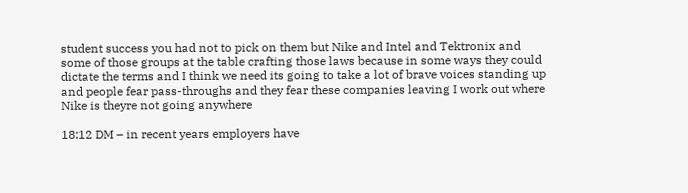student success you had not to pick on them but Nike and Intel and Tektronix and some of those groups at the table crafting those laws because in some ways they could dictate the terms and I think we need its going to take a lot of brave voices standing up and people fear pass-throughs and they fear these companies leaving I work out where Nike is theyre not going anywhere

18:12 DM – in recent years employers have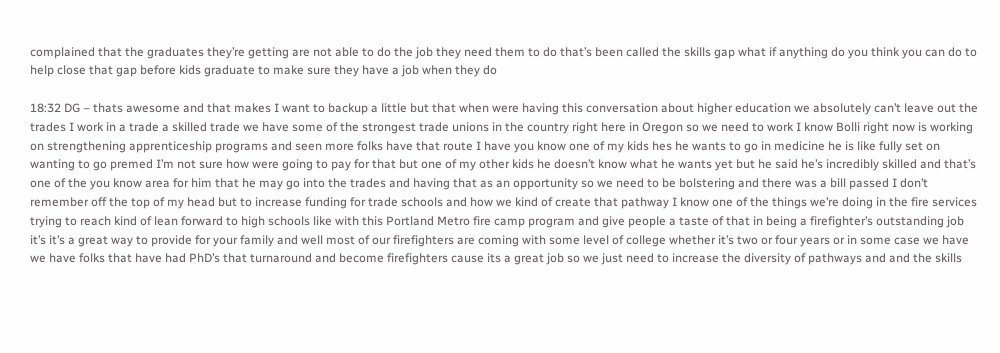complained that the graduates they’re getting are not able to do the job they need them to do that’s been called the skills gap what if anything do you think you can do to help close that gap before kids graduate to make sure they have a job when they do

18:32 DG – thats awesome and that makes I want to backup a little but that when were having this conversation about higher education we absolutely can’t leave out the trades I work in a trade a skilled trade we have some of the strongest trade unions in the country right here in Oregon so we need to work I know Bolli right now is working on strengthening apprenticeship programs and seen more folks have that route I have you know one of my kids hes he wants to go in medicine he is like fully set on wanting to go premed I’m not sure how were going to pay for that but one of my other kids he doesn’t know what he wants yet but he said he’s incredibly skilled and that’s one of the you know area for him that he may go into the trades and having that as an opportunity so we need to be bolstering and there was a bill passed I don’t remember off the top of my head but to increase funding for trade schools and how we kind of create that pathway I know one of the things we’re doing in the fire services trying to reach kind of lean forward to high schools like with this Portland Metro fire camp program and give people a taste of that in being a firefighter’s outstanding job it’s it’s a great way to provide for your family and well most of our firefighters are coming with some level of college whether it’s two or four years or in some case we have we have folks that have had PhD’s that turnaround and become firefighters cause its a great job so we just need to increase the diversity of pathways and and the skills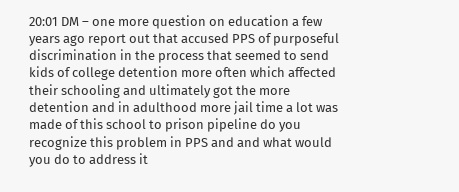20:01 DM – one more question on education a few years ago report out that accused PPS of purposeful discrimination in the process that seemed to send kids of college detention more often which affected their schooling and ultimately got the more detention and in adulthood more jail time a lot was made of this school to prison pipeline do you recognize this problem in PPS and and what would you do to address it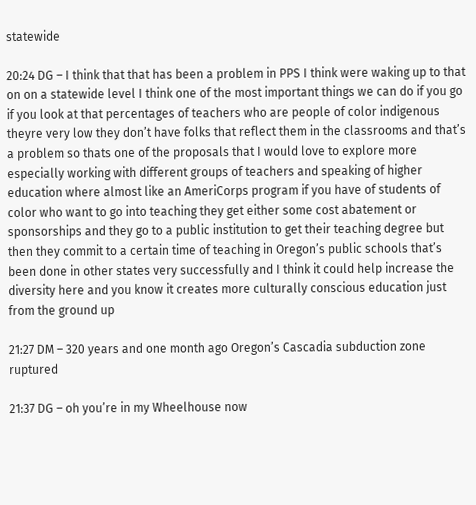statewide

20:24 DG – I think that that has been a problem in PPS I think were waking up to that on on a statewide level I think one of the most important things we can do if you go if you look at that percentages of teachers who are people of color indigenous theyre very low they don’t have folks that reflect them in the classrooms and that’s a problem so thats one of the proposals that I would love to explore more especially working with different groups of teachers and speaking of higher education where almost like an AmeriCorps program if you have of students of color who want to go into teaching they get either some cost abatement or sponsorships and they go to a public institution to get their teaching degree but then they commit to a certain time of teaching in Oregon’s public schools that’s been done in other states very successfully and I think it could help increase the diversity here and you know it creates more culturally conscious education just from the ground up

21:27 DM – 320 years and one month ago Oregon’s Cascadia subduction zone ruptured

21:37 DG – oh you’re in my Wheelhouse now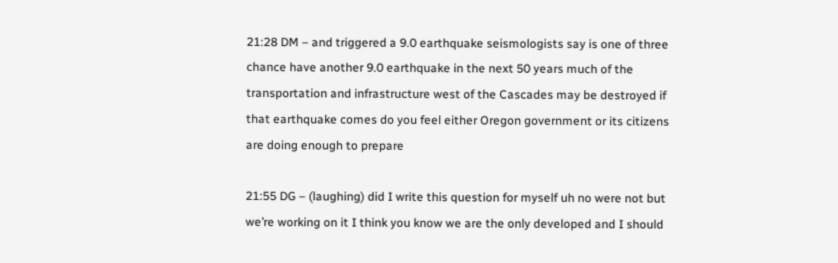21:28 DM – and triggered a 9.0 earthquake seismologists say is one of three chance have another 9.0 earthquake in the next 50 years much of the transportation and infrastructure west of the Cascades may be destroyed if that earthquake comes do you feel either Oregon government or its citizens are doing enough to prepare

21:55 DG – (laughing) did I write this question for myself uh no were not but we’re working on it I think you know we are the only developed and I should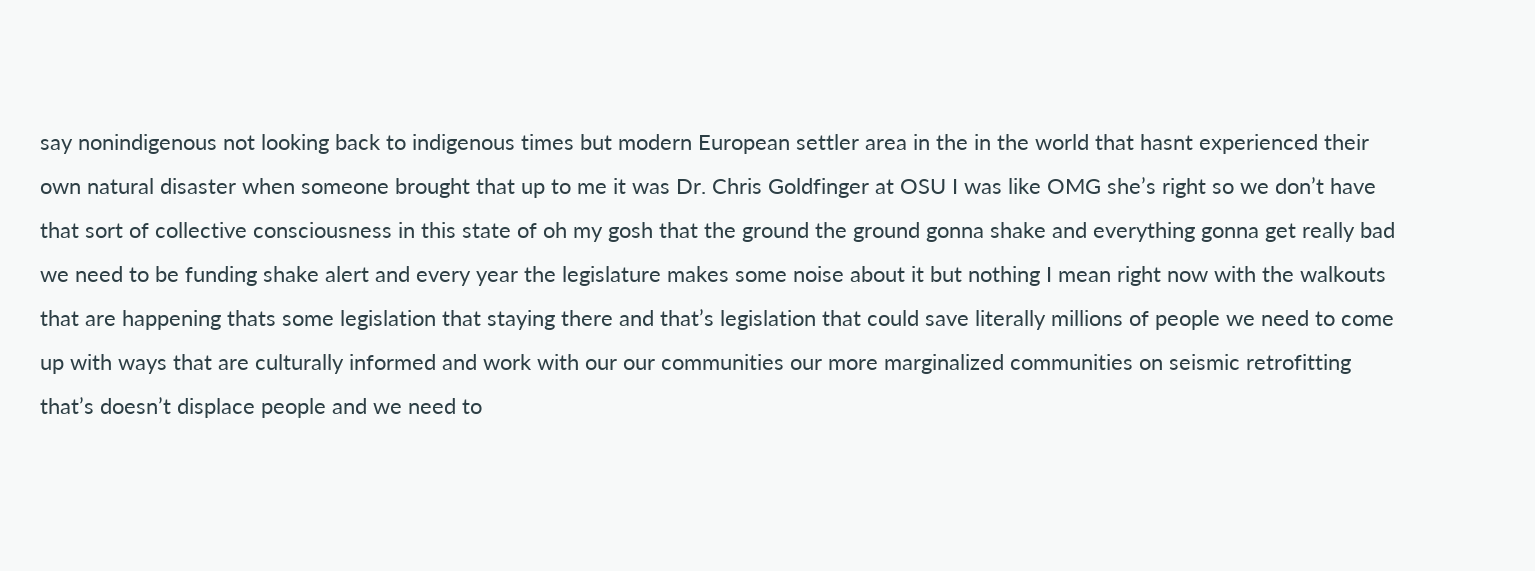say nonindigenous not looking back to indigenous times but modern European settler area in the in the world that hasnt experienced their own natural disaster when someone brought that up to me it was Dr. Chris Goldfinger at OSU I was like OMG she’s right so we don’t have that sort of collective consciousness in this state of oh my gosh that the ground the ground gonna shake and everything gonna get really bad we need to be funding shake alert and every year the legislature makes some noise about it but nothing I mean right now with the walkouts that are happening thats some legislation that staying there and that’s legislation that could save literally millions of people we need to come up with ways that are culturally informed and work with our our communities our more marginalized communities on seismic retrofitting that’s doesn’t displace people and we need to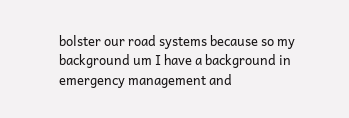bolster our road systems because so my background um I have a background in emergency management and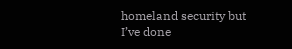homeland security but I’ve done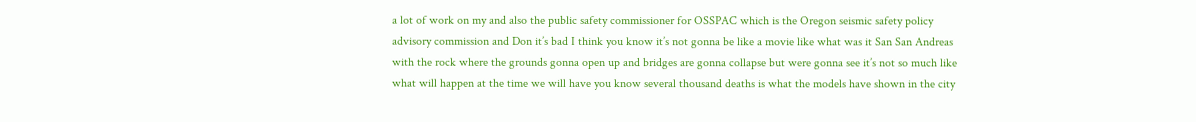a lot of work on my and also the public safety commissioner for OSSPAC which is the Oregon seismic safety policy advisory commission and Don it’s bad I think you know it’s not gonna be like a movie like what was it San San Andreas with the rock where the grounds gonna open up and bridges are gonna collapse but were gonna see it’s not so much like what will happen at the time we will have you know several thousand deaths is what the models have shown in the city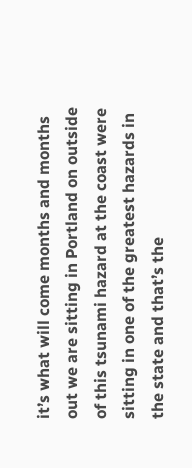it’s what will come months and months out we are sitting in Portland on outside of this tsunami hazard at the coast were sitting in one of the greatest hazards in the state and that’s the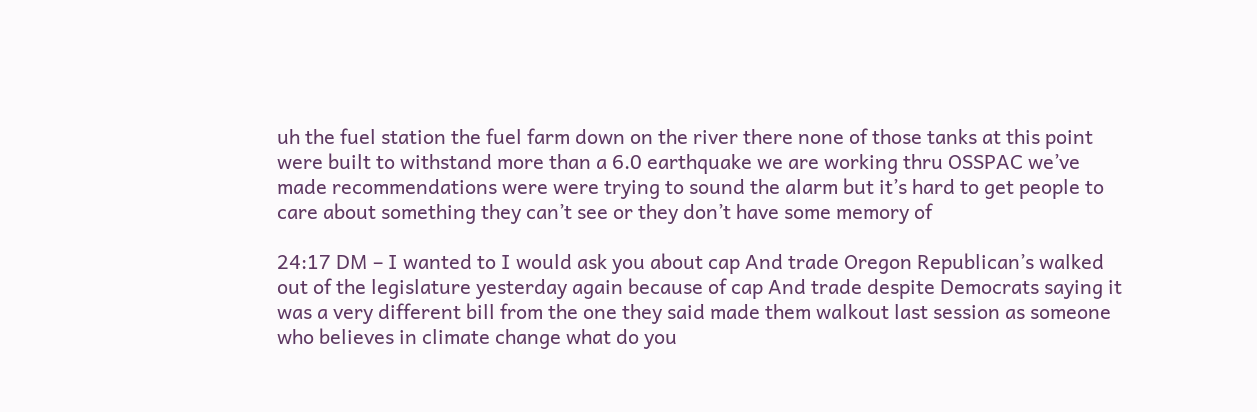uh the fuel station the fuel farm down on the river there none of those tanks at this point were built to withstand more than a 6.0 earthquake we are working thru OSSPAC we’ve made recommendations were were trying to sound the alarm but it’s hard to get people to care about something they can’t see or they don’t have some memory of

24:17 DM – I wanted to I would ask you about cap And trade Oregon Republican’s walked out of the legislature yesterday again because of cap And trade despite Democrats saying it was a very different bill from the one they said made them walkout last session as someone who believes in climate change what do you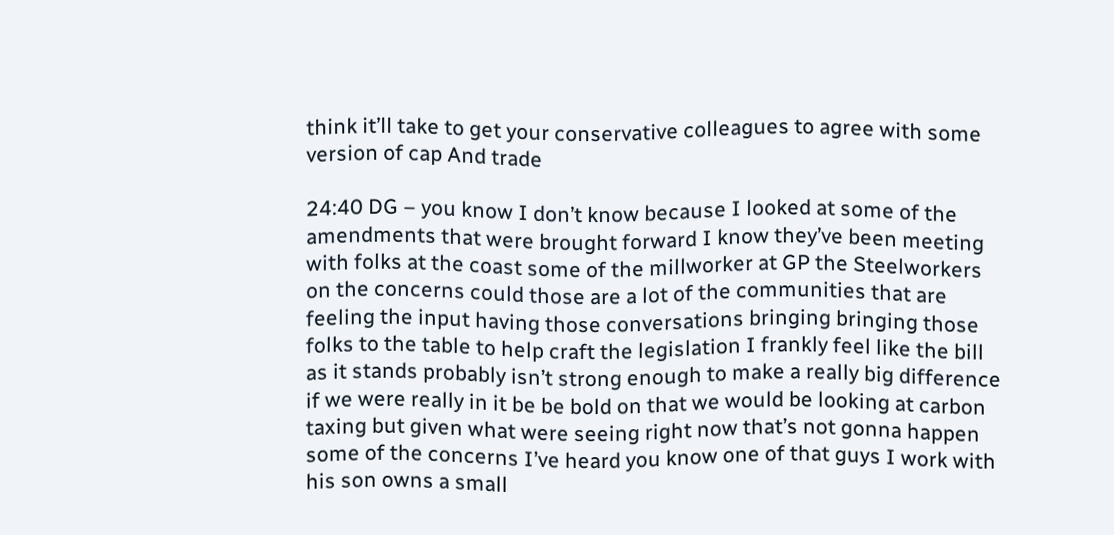think it’ll take to get your conservative colleagues to agree with some version of cap And trade

24:40 DG – you know I don’t know because I looked at some of the amendments that were brought forward I know they’ve been meeting with folks at the coast some of the millworker at GP the Steelworkers on the concerns could those are a lot of the communities that are feeling the input having those conversations bringing bringing those folks to the table to help craft the legislation I frankly feel like the bill as it stands probably isn’t strong enough to make a really big difference if we were really in it be be bold on that we would be looking at carbon taxing but given what were seeing right now that’s not gonna happen some of the concerns I’ve heard you know one of that guys I work with his son owns a small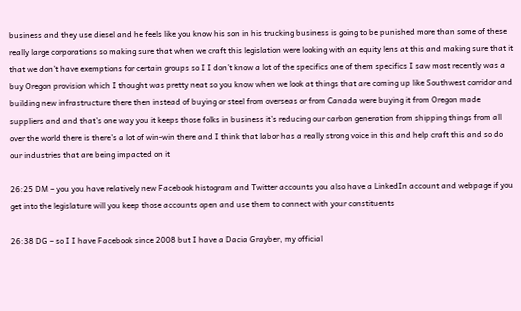business and they use diesel and he feels like you know his son in his trucking business is going to be punished more than some of these really large corporations so making sure that when we craft this legislation were looking with an equity lens at this and making sure that it that we don’t have exemptions for certain groups so I I don’t know a lot of the specifics one of them specifics I saw most recently was a buy Oregon provision which I thought was pretty neat so you know when we look at things that are coming up like Southwest corridor and building new infrastructure there then instead of buying or steel from overseas or from Canada were buying it from Oregon made suppliers and and that’s one way you it keeps those folks in business it’s reducing our carbon generation from shipping things from all over the world there is there’s a lot of win-win there and I think that labor has a really strong voice in this and help craft this and so do our industries that are being impacted on it

26:25 DM – you you have relatively new Facebook histogram and Twitter accounts you also have a LinkedIn account and webpage if you get into the legislature will you keep those accounts open and use them to connect with your constituents

26:38 DG – so I I have Facebook since 2008 but I have a Dacia Grayber, my official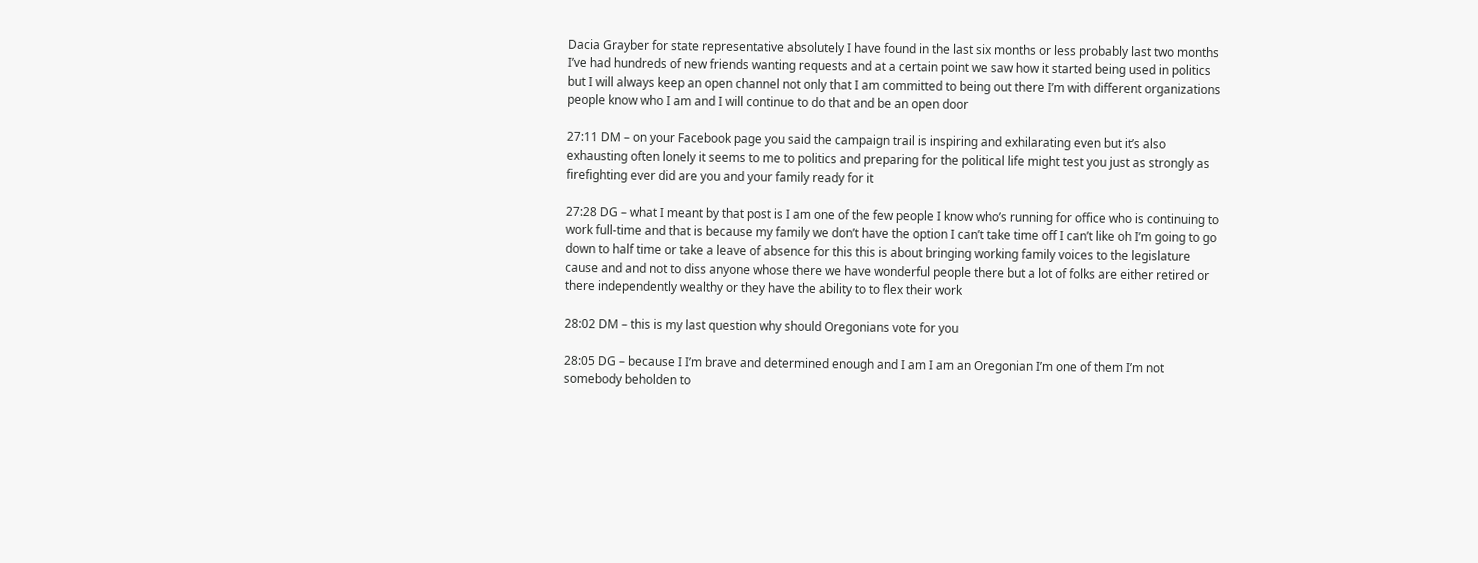Dacia Grayber for state representative absolutely I have found in the last six months or less probably last two months I’ve had hundreds of new friends wanting requests and at a certain point we saw how it started being used in politics but I will always keep an open channel not only that I am committed to being out there I’m with different organizations people know who I am and I will continue to do that and be an open door

27:11 DM – on your Facebook page you said the campaign trail is inspiring and exhilarating even but it’s also exhausting often lonely it seems to me to politics and preparing for the political life might test you just as strongly as firefighting ever did are you and your family ready for it

27:28 DG – what I meant by that post is I am one of the few people I know who’s running for office who is continuing to work full-time and that is because my family we don’t have the option I can’t take time off I can’t like oh I’m going to go down to half time or take a leave of absence for this this is about bringing working family voices to the legislature cause and and not to diss anyone whose there we have wonderful people there but a lot of folks are either retired or there independently wealthy or they have the ability to to flex their work

28:02 DM – this is my last question why should Oregonians vote for you

28:05 DG – because I I’m brave and determined enough and I am I am an Oregonian I’m one of them I’m not somebody beholden to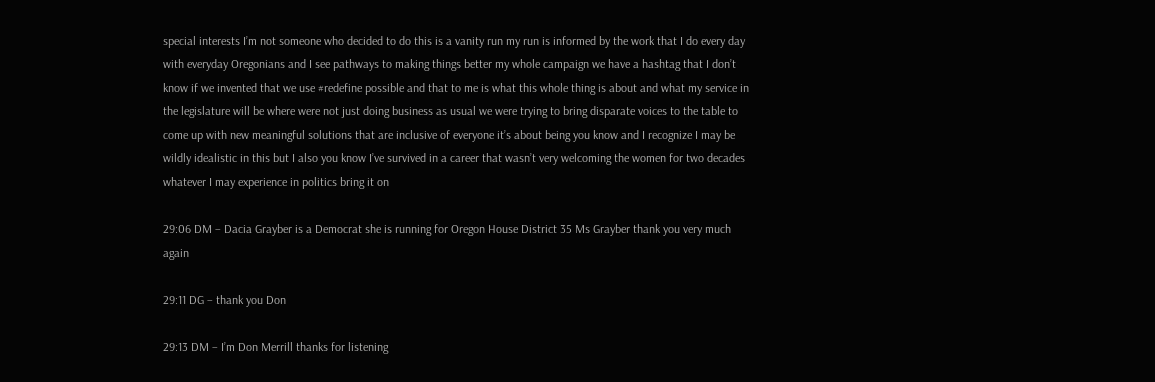special interests I’m not someone who decided to do this is a vanity run my run is informed by the work that I do every day with everyday Oregonians and I see pathways to making things better my whole campaign we have a hashtag that I don’t know if we invented that we use #redefine possible and that to me is what this whole thing is about and what my service in the legislature will be where were not just doing business as usual we were trying to bring disparate voices to the table to come up with new meaningful solutions that are inclusive of everyone it’s about being you know and I recognize I may be wildly idealistic in this but I also you know I’ve survived in a career that wasn’t very welcoming the women for two decades whatever I may experience in politics bring it on

29:06 DM – Dacia Grayber is a Democrat she is running for Oregon House District 35 Ms Grayber thank you very much again

29:11 DG – thank you Don

29:13 DM – I’m Don Merrill thanks for listening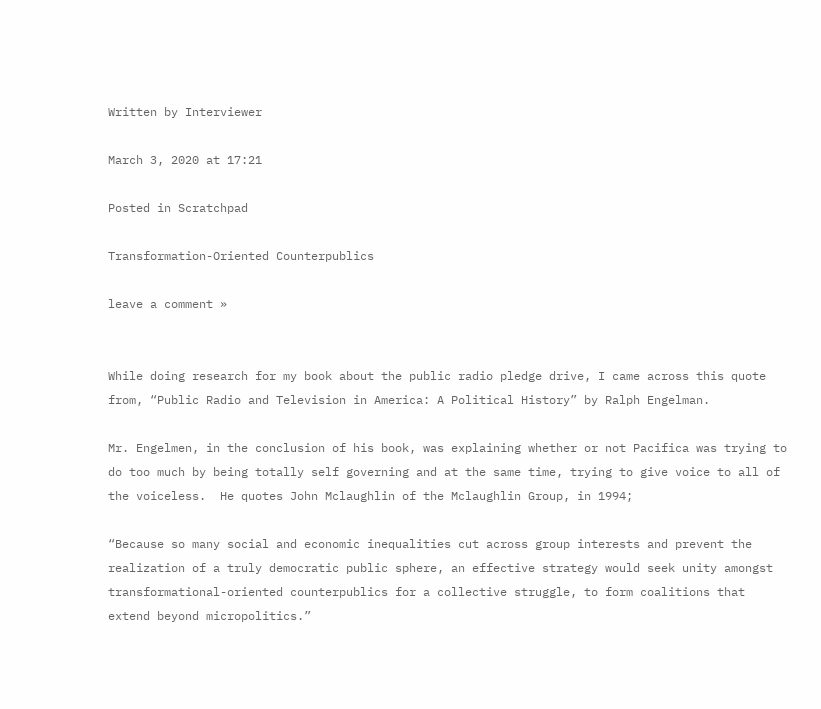Written by Interviewer

March 3, 2020 at 17:21

Posted in Scratchpad

Transformation-Oriented Counterpublics

leave a comment »


While doing research for my book about the public radio pledge drive, I came across this quote from, “Public Radio and Television in America: A Political History” by Ralph Engelman.

Mr. Engelmen, in the conclusion of his book, was explaining whether or not Pacifica was trying to do too much by being totally self governing and at the same time, trying to give voice to all of the voiceless.  He quotes John Mclaughlin of the Mclaughlin Group, in 1994;

“Because so many social and economic inequalities cut across group interests and prevent the realization of a truly democratic public sphere, an effective strategy would seek unity amongst transformational-oriented counterpublics for a collective struggle, to form coalitions that extend beyond micropolitics.”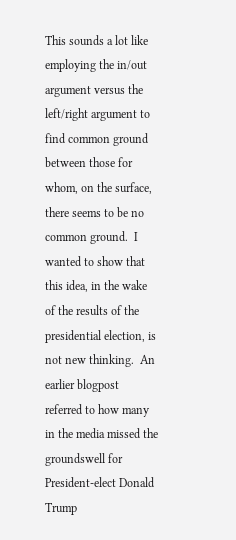This sounds a lot like employing the in/out argument versus the left/right argument to find common ground between those for whom, on the surface, there seems to be no common ground.  I wanted to show that this idea, in the wake of the results of the presidential election, is not new thinking.  An earlier blogpost referred to how many in the media missed the groundswell for President-elect Donald Trump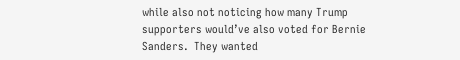while also not noticing how many Trump supporters would’ve also voted for Bernie Sanders.  They wanted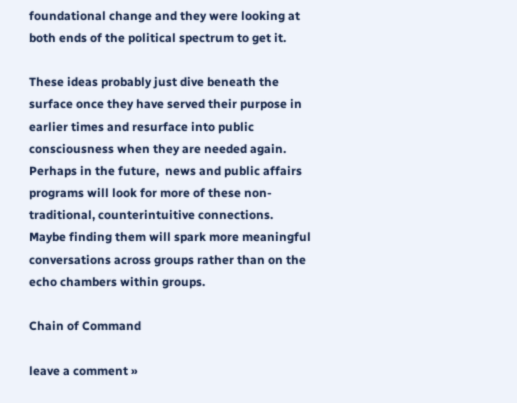foundational change and they were looking at both ends of the political spectrum to get it.

These ideas probably just dive beneath the surface once they have served their purpose in earlier times and resurface into public consciousness when they are needed again.  Perhaps in the future,  news and public affairs programs will look for more of these non-traditional, counterintuitive connections.  Maybe finding them will spark more meaningful conversations across groups rather than on the echo chambers within groups.

Chain of Command

leave a comment »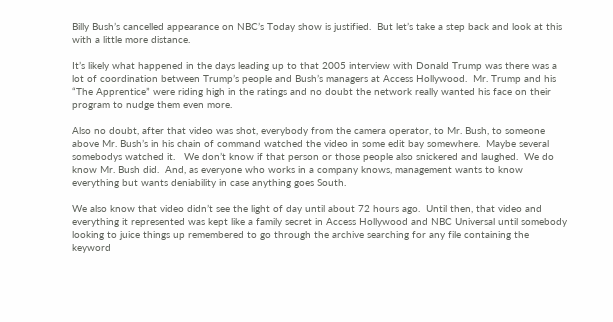Billy Bush’s cancelled appearance on NBC’s Today show is justified.  But let’s take a step back and look at this with a little more distance.

It’s likely what happened in the days leading up to that 2005 interview with Donald Trump was there was a lot of coordination between Trump’s people and Bush’s managers at Access Hollywood.  Mr. Trump and his “The Apprentice” were riding high in the ratings and no doubt the network really wanted his face on their program to nudge them even more.

Also no doubt, after that video was shot, everybody from the camera operator, to Mr. Bush, to someone above Mr. Bush’s in his chain of command watched the video in some edit bay somewhere.  Maybe several somebodys watched it.   We don’t know if that person or those people also snickered and laughed.  We do know Mr. Bush did.  And, as everyone who works in a company knows, management wants to know everything but wants deniability in case anything goes South.

We also know that video didn’t see the light of day until about 72 hours ago.  Until then, that video and everything it represented was kept like a family secret in Access Hollywood and NBC Universal until somebody looking to juice things up remembered to go through the archive searching for any file containing the keyword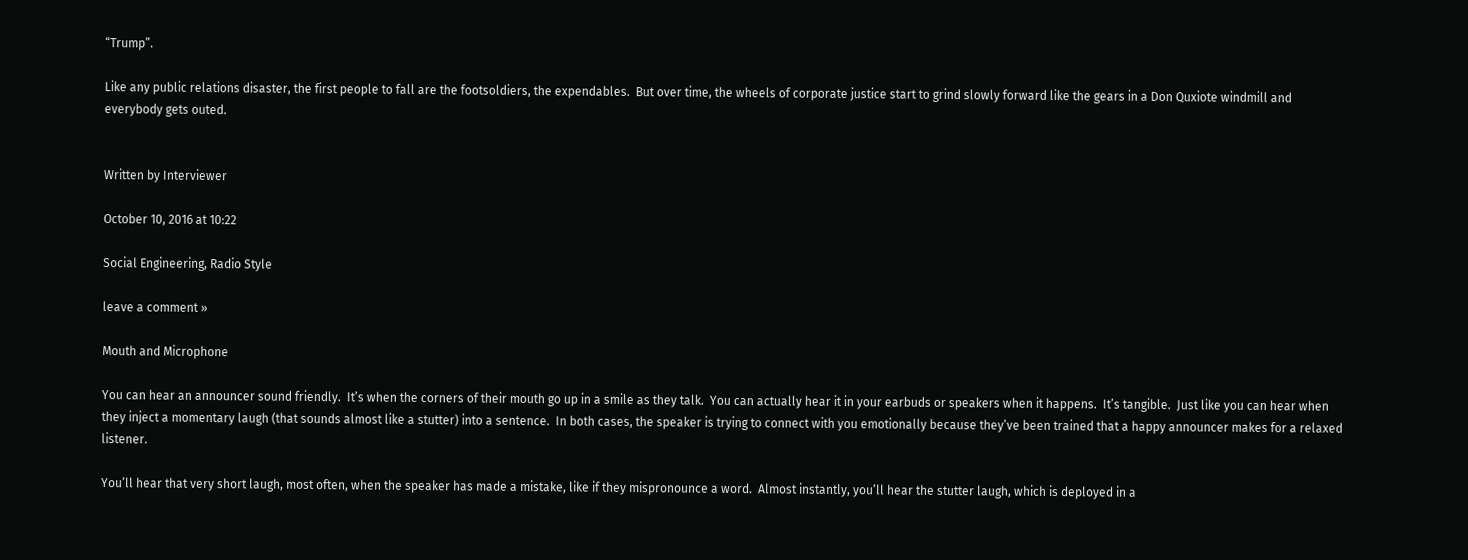“Trump”.

Like any public relations disaster, the first people to fall are the footsoldiers, the expendables.  But over time, the wheels of corporate justice start to grind slowly forward like the gears in a Don Quxiote windmill and everybody gets outed.


Written by Interviewer

October 10, 2016 at 10:22

Social Engineering, Radio Style

leave a comment »

Mouth and Microphone

You can hear an announcer sound friendly.  It’s when the corners of their mouth go up in a smile as they talk.  You can actually hear it in your earbuds or speakers when it happens.  It’s tangible.  Just like you can hear when they inject a momentary laugh (that sounds almost like a stutter) into a sentence.  In both cases, the speaker is trying to connect with you emotionally because they’ve been trained that a happy announcer makes for a relaxed listener.

You’ll hear that very short laugh, most often, when the speaker has made a mistake, like if they mispronounce a word.  Almost instantly, you’ll hear the stutter laugh, which is deployed in a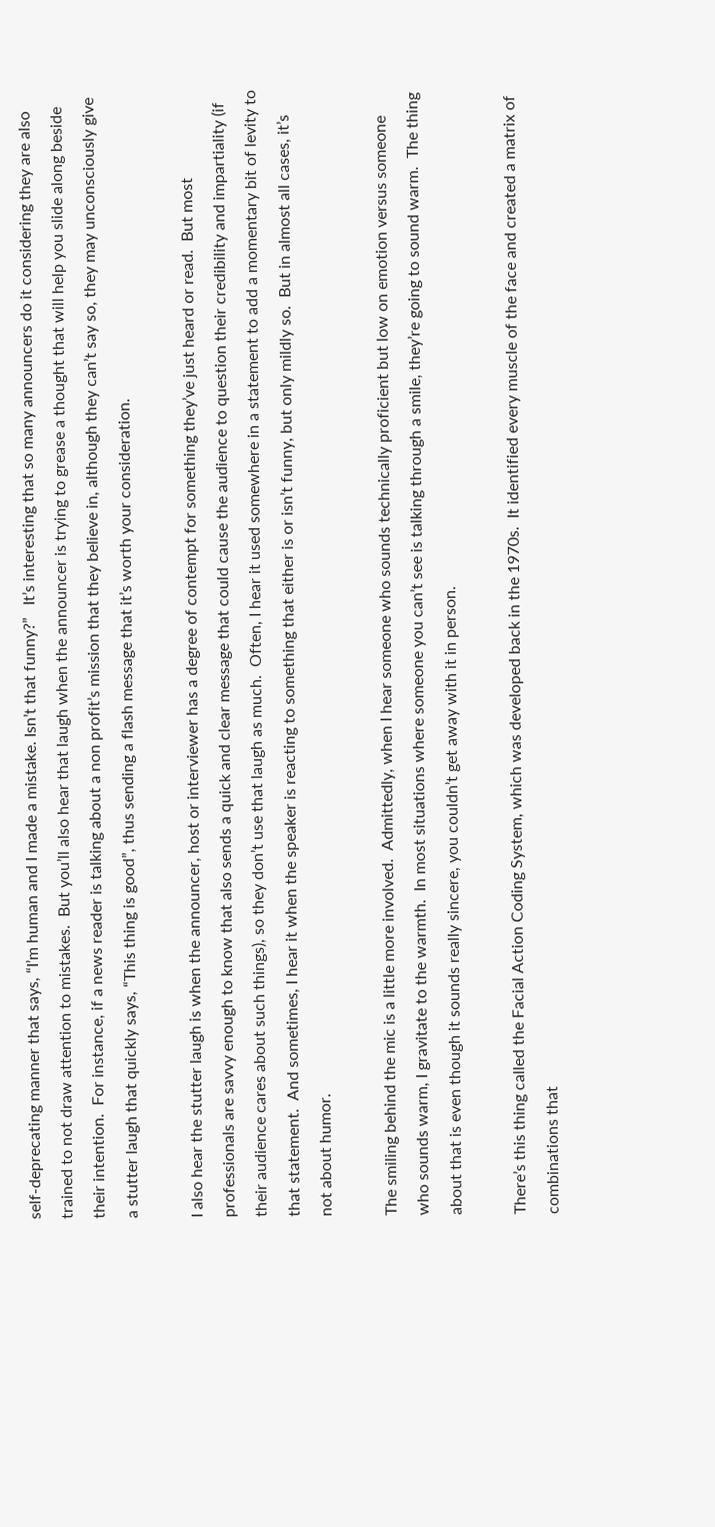self-deprecating manner that says, “I’m human and I made a mistake. Isn’t that funny?”   It’s interesting that so many announcers do it considering they are also trained to not draw attention to mistakes.  But you’ll also hear that laugh when the announcer is trying to grease a thought that will help you slide along beside their intention.  For instance, if a news reader is talking about a non profit’s mission that they believe in, although they can’t say so, they may unconsciously give a stutter laugh that quickly says, “This thing is good”, thus sending a flash message that it’s worth your consideration.

I also hear the stutter laugh is when the announcer, host or interviewer has a degree of contempt for something they’ve just heard or read.  But most professionals are savvy enough to know that also sends a quick and clear message that could cause the audience to question their credibility and impartiality (if their audience cares about such things), so they don’t use that laugh as much.  Often, I hear it used somewhere in a statement to add a momentary bit of levity to that statement.  And sometimes, I hear it when the speaker is reacting to something that either is or isn’t funny, but only mildly so.  But in almost all cases, it’s not about humor.

The smiling behind the mic is a little more involved.  Admittedly, when I hear someone who sounds technically proficient but low on emotion versus someone who sounds warm, I gravitate to the warmth.  In most situations where someone you can’t see is talking through a smile, they’re going to sound warm.  The thing about that is even though it sounds really sincere, you couldn’t get away with it in person.

There’s this thing called the Facial Action Coding System, which was developed back in the 1970s.  It identified every muscle of the face and created a matrix of combinations that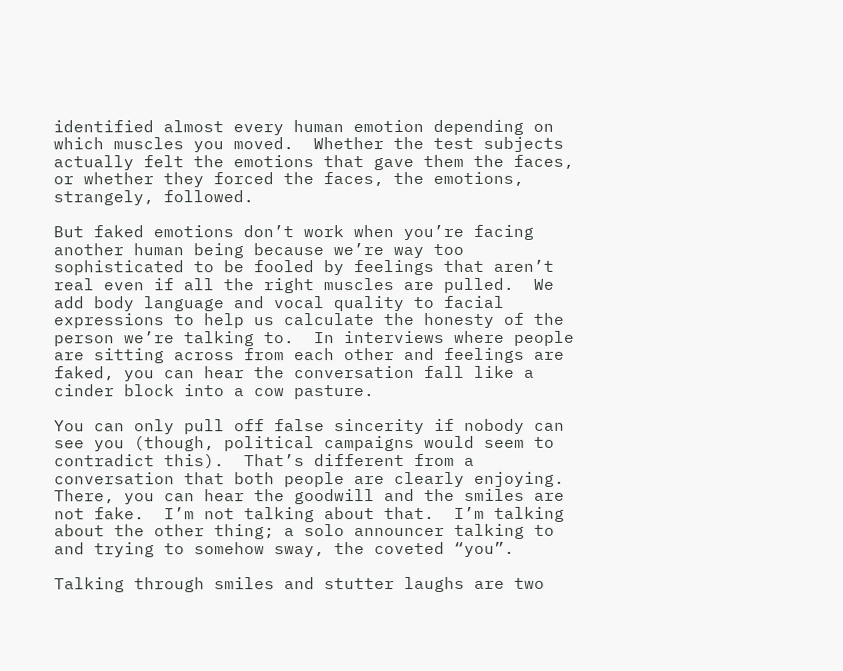identified almost every human emotion depending on which muscles you moved.  Whether the test subjects actually felt the emotions that gave them the faces, or whether they forced the faces, the emotions, strangely, followed.

But faked emotions don’t work when you’re facing another human being because we’re way too sophisticated to be fooled by feelings that aren’t real even if all the right muscles are pulled.  We add body language and vocal quality to facial expressions to help us calculate the honesty of the person we’re talking to.  In interviews where people are sitting across from each other and feelings are faked, you can hear the conversation fall like a cinder block into a cow pasture.

You can only pull off false sincerity if nobody can see you (though, political campaigns would seem to contradict this).  That’s different from a conversation that both people are clearly enjoying.  There, you can hear the goodwill and the smiles are not fake.  I’m not talking about that.  I’m talking about the other thing; a solo announcer talking to and trying to somehow sway, the coveted “you”.

Talking through smiles and stutter laughs are two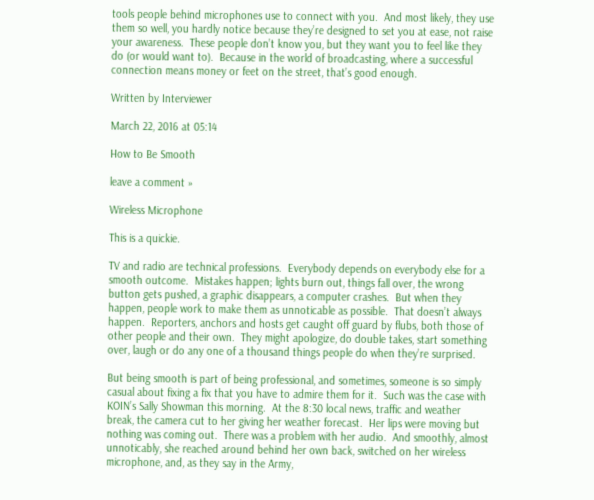tools people behind microphones use to connect with you.  And most likely, they use them so well, you hardly notice because they’re designed to set you at ease, not raise your awareness.  These people don’t know you, but they want you to feel like they do (or would want to).  Because in the world of broadcasting, where a successful connection means money or feet on the street, that’s good enough.

Written by Interviewer

March 22, 2016 at 05:14

How to Be Smooth

leave a comment »

Wireless Microphone

This is a quickie.

TV and radio are technical professions.  Everybody depends on everybody else for a smooth outcome.  Mistakes happen; lights burn out, things fall over, the wrong button gets pushed, a graphic disappears, a computer crashes.  But when they happen, people work to make them as unnoticable as possible.  That doesn’t always happen.  Reporters, anchors and hosts get caught off guard by flubs, both those of other people and their own.  They might apologize, do double takes, start something over, laugh or do any one of a thousand things people do when they’re surprised.

But being smooth is part of being professional, and sometimes, someone is so simply casual about fixing a fix that you have to admire them for it.  Such was the case with KOIN’s Sally Showman this morning.  At the 8:30 local news, traffic and weather break, the camera cut to her giving her weather forecast.  Her lips were moving but nothing was coming out.  There was a problem with her audio.  And smoothly, almost unnoticably, she reached around behind her own back, switched on her wireless microphone, and, as they say in the Army,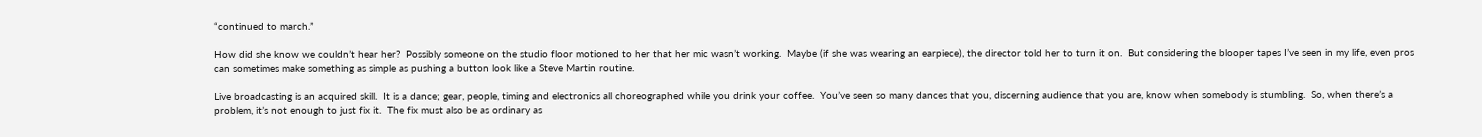“continued to march.”

How did she know we couldn’t hear her?  Possibly someone on the studio floor motioned to her that her mic wasn’t working.  Maybe (if she was wearing an earpiece), the director told her to turn it on.  But considering the blooper tapes I’ve seen in my life, even pros can sometimes make something as simple as pushing a button look like a Steve Martin routine.

Live broadcasting is an acquired skill.  It is a dance; gear, people, timing and electronics all choreographed while you drink your coffee.  You’ve seen so many dances that you, discerning audience that you are, know when somebody is stumbling.  So, when there’s a problem, it’s not enough to just fix it.  The fix must also be as ordinary as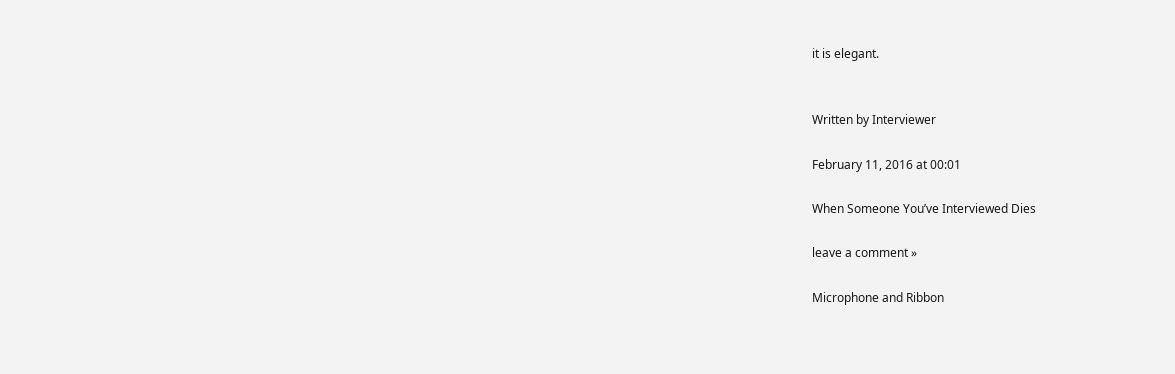it is elegant.


Written by Interviewer

February 11, 2016 at 00:01

When Someone You’ve Interviewed Dies

leave a comment »

Microphone and Ribbon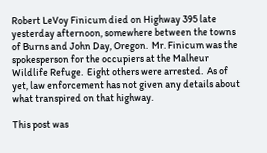Robert LeVoy Finicum died on Highway 395 late yesterday afternoon, somewhere between the towns of Burns and John Day, Oregon.  Mr. Finicum was the spokesperson for the occupiers at the Malheur Wildlife Refuge.  Eight others were arrested.  As of yet, law enforcement has not given any details about what transpired on that highway.

This post was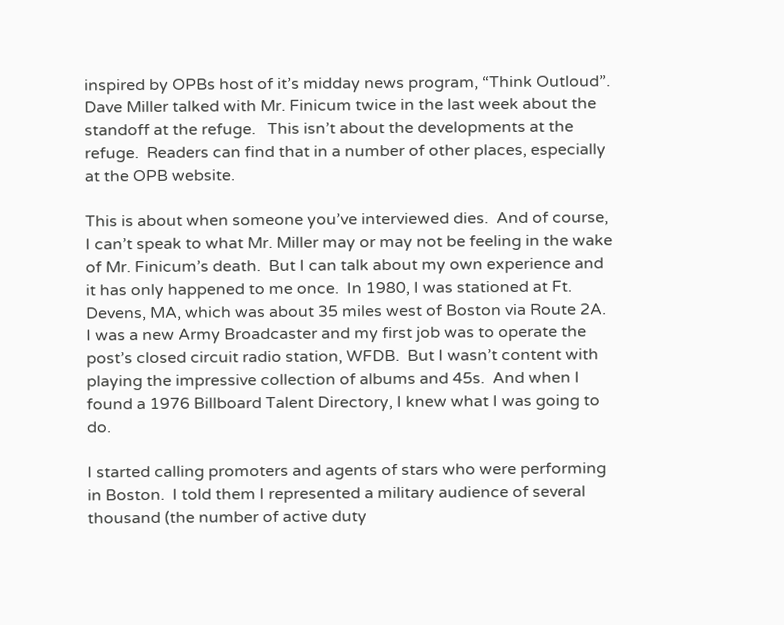inspired by OPBs host of it’s midday news program, “Think Outloud”.  Dave Miller talked with Mr. Finicum twice in the last week about the standoff at the refuge.   This isn’t about the developments at the refuge.  Readers can find that in a number of other places, especially at the OPB website.

This is about when someone you’ve interviewed dies.  And of course, I can’t speak to what Mr. Miller may or may not be feeling in the wake of Mr. Finicum’s death.  But I can talk about my own experience and it has only happened to me once.  In 1980, I was stationed at Ft. Devens, MA, which was about 35 miles west of Boston via Route 2A.  I was a new Army Broadcaster and my first job was to operate the post’s closed circuit radio station, WFDB.  But I wasn’t content with playing the impressive collection of albums and 45s.  And when I found a 1976 Billboard Talent Directory, I knew what I was going to do.

I started calling promoters and agents of stars who were performing in Boston.  I told them I represented a military audience of several thousand (the number of active duty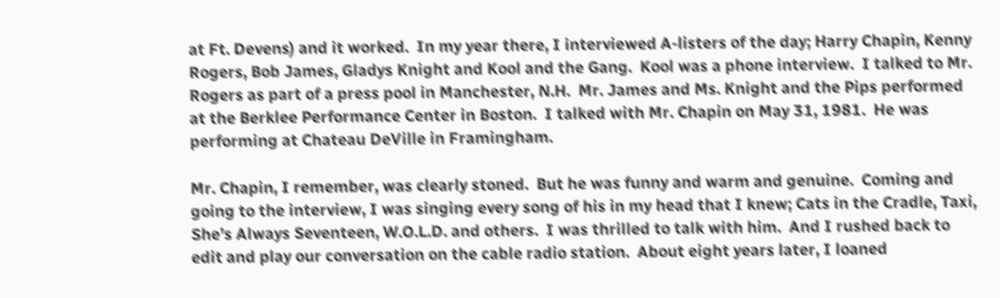at Ft. Devens) and it worked.  In my year there, I interviewed A-listers of the day; Harry Chapin, Kenny Rogers, Bob James, Gladys Knight and Kool and the Gang.  Kool was a phone interview.  I talked to Mr. Rogers as part of a press pool in Manchester, N.H.  Mr. James and Ms. Knight and the Pips performed at the Berklee Performance Center in Boston.  I talked with Mr. Chapin on May 31, 1981.  He was performing at Chateau DeVille in Framingham.

Mr. Chapin, I remember, was clearly stoned.  But he was funny and warm and genuine.  Coming and going to the interview, I was singing every song of his in my head that I knew; Cats in the Cradle, Taxi, She’s Always Seventeen, W.O.L.D. and others.  I was thrilled to talk with him.  And I rushed back to edit and play our conversation on the cable radio station.  About eight years later, I loaned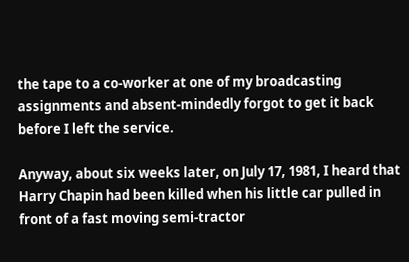the tape to a co-worker at one of my broadcasting assignments and absent-mindedly forgot to get it back before I left the service.

Anyway, about six weeks later, on July 17, 1981, I heard that Harry Chapin had been killed when his little car pulled in front of a fast moving semi-tractor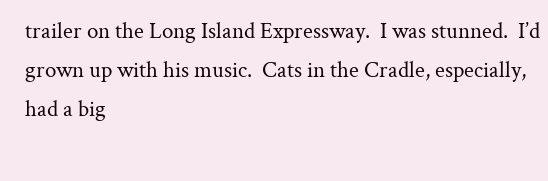trailer on the Long Island Expressway.  I was stunned.  I’d grown up with his music.  Cats in the Cradle, especially, had a big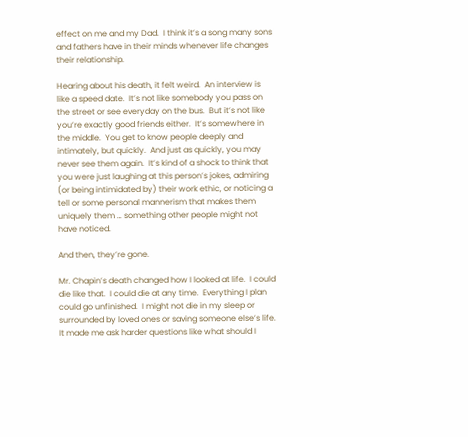effect on me and my Dad.  I think it’s a song many sons and fathers have in their minds whenever life changes their relationship.

Hearing about his death, it felt weird.  An interview is like a speed date.  It’s not like somebody you pass on the street or see everyday on the bus.  But it’s not like you’re exactly good friends either.  It’s somewhere in the middle.  You get to know people deeply and intimately, but quickly.  And just as quickly, you may never see them again.  It’s kind of a shock to think that you were just laughing at this person’s jokes, admiring (or being intimidated by) their work ethic, or noticing a tell or some personal mannerism that makes them uniquely them … something other people might not have noticed.

And then, they’re gone.

Mr. Chapin’s death changed how I looked at life.  I could die like that.  I could die at any time.  Everything I plan could go unfinished.  I might not die in my sleep or surrounded by loved ones or saving someone else’s life.   It made me ask harder questions like what should I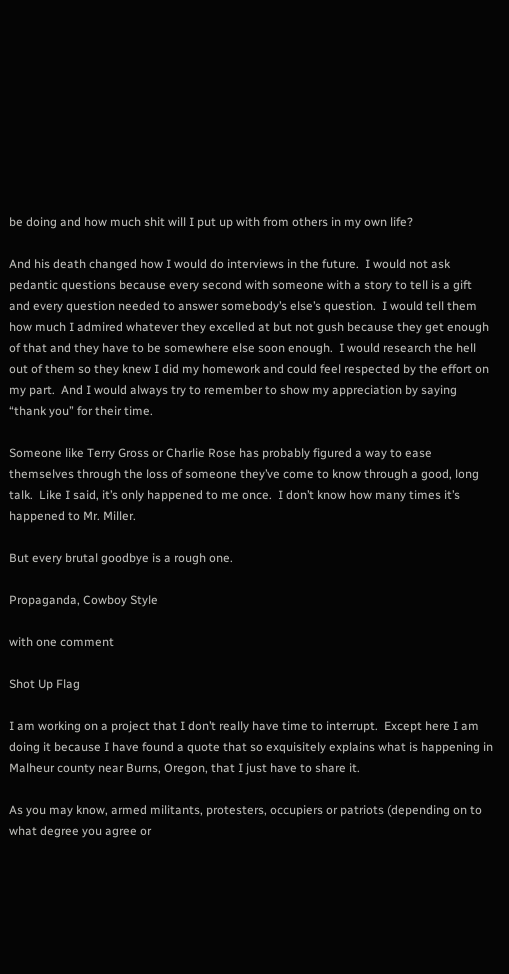be doing and how much shit will I put up with from others in my own life?

And his death changed how I would do interviews in the future.  I would not ask pedantic questions because every second with someone with a story to tell is a gift and every question needed to answer somebody’s else’s question.  I would tell them how much I admired whatever they excelled at but not gush because they get enough of that and they have to be somewhere else soon enough.  I would research the hell out of them so they knew I did my homework and could feel respected by the effort on my part.  And I would always try to remember to show my appreciation by saying “thank you” for their time.

Someone like Terry Gross or Charlie Rose has probably figured a way to ease themselves through the loss of someone they’ve come to know through a good, long talk.  Like I said, it’s only happened to me once.  I don’t know how many times it’s happened to Mr. Miller.

But every brutal goodbye is a rough one.

Propaganda, Cowboy Style

with one comment

Shot Up Flag

I am working on a project that I don’t really have time to interrupt.  Except here I am doing it because I have found a quote that so exquisitely explains what is happening in Malheur county near Burns, Oregon, that I just have to share it.

As you may know, armed militants, protesters, occupiers or patriots (depending on to what degree you agree or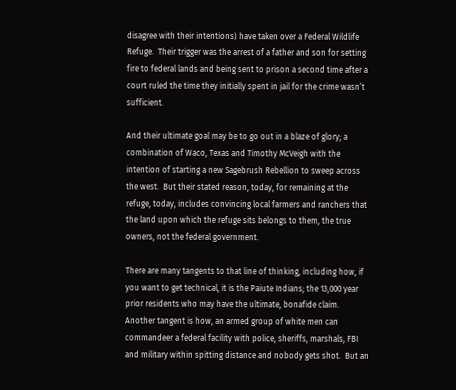disagree with their intentions) have taken over a Federal Wildlife Refuge.  Their trigger was the arrest of a father and son for setting fire to federal lands and being sent to prison a second time after a court ruled the time they initially spent in jail for the crime wasn’t sufficient.

And their ultimate goal may be to go out in a blaze of glory; a combination of Waco, Texas and Timothy McVeigh with the intention of starting a new Sagebrush Rebellion to sweep across the west.  But their stated reason, today, for remaining at the refuge, today, includes convincing local farmers and ranchers that the land upon which the refuge sits belongs to them, the true owners, not the federal government.

There are many tangents to that line of thinking, including how, if you want to get technical, it is the Paiute Indians; the 13,000 year prior residents who may have the ultimate, bonafide claim.  Another tangent is how, an armed group of white men can commandeer a federal facility with police, sheriffs, marshals, FBI and military within spitting distance and nobody gets shot.  But an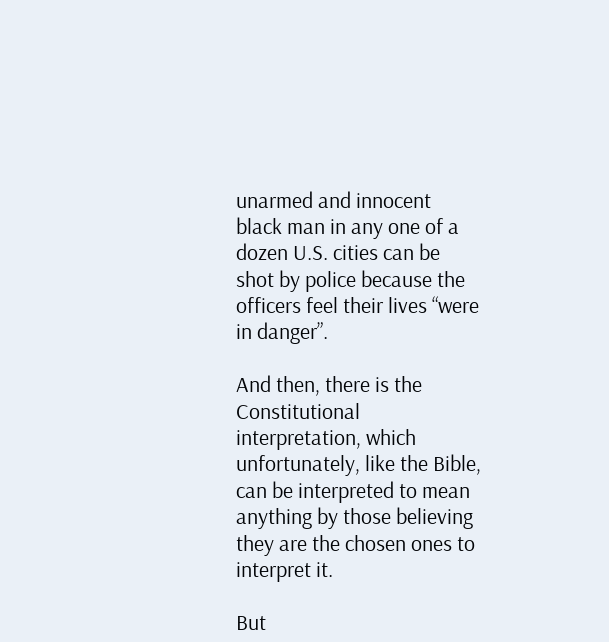unarmed and innocent black man in any one of a dozen U.S. cities can be shot by police because the officers feel their lives “were in danger”.

And then, there is the Constitutional interpretation, which unfortunately, like the Bible, can be interpreted to mean anything by those believing they are the chosen ones to interpret it.

But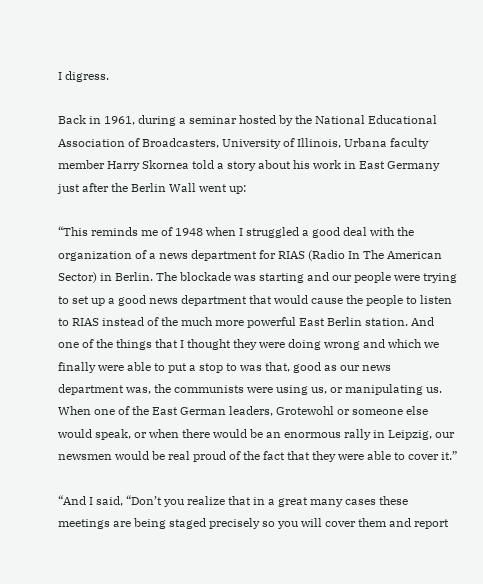I digress.

Back in 1961, during a seminar hosted by the National Educational Association of Broadcasters, University of Illinois, Urbana faculty member Harry Skornea told a story about his work in East Germany just after the Berlin Wall went up:

“This reminds me of 1948 when I struggled a good deal with the organization of a news department for RIAS (Radio In The American Sector) in Berlin. The blockade was starting and our people were trying to set up a good news department that would cause the people to listen to RIAS instead of the much more powerful East Berlin station. And one of the things that I thought they were doing wrong and which we finally were able to put a stop to was that, good as our news department was, the communists were using us, or manipulating us. When one of the East German leaders, Grotewohl or someone else would speak, or when there would be an enormous rally in Leipzig, our newsmen would be real proud of the fact that they were able to cover it.”

“And I said, “Don’t you realize that in a great many cases these meetings are being staged precisely so you will cover them and report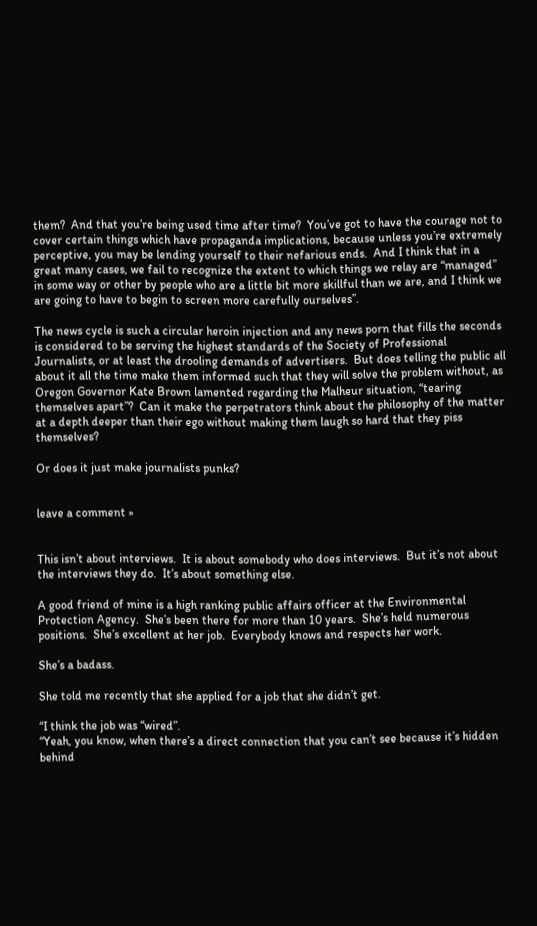them?  And that you’re being used time after time?  You’ve got to have the courage not to cover certain things which have propaganda implications, because unless you’re extremely perceptive, you may be lending yourself to their nefarious ends.  And I think that in a great many cases, we fail to recognize the extent to which things we relay are “managed” in some way or other by people who are a little bit more skillful than we are, and I think we are going to have to begin to screen more carefully ourselves”.

The news cycle is such a circular heroin injection and any news porn that fills the seconds is considered to be serving the highest standards of the Society of Professional Journalists, or at least the drooling demands of advertisers.  But does telling the public all about it all the time make them informed such that they will solve the problem without, as Oregon Governor Kate Brown lamented regarding the Malheur situation, “tearing themselves apart”?  Can it make the perpetrators think about the philosophy of the matter at a depth deeper than their ego without making them laugh so hard that they piss themselves?

Or does it just make journalists punks?


leave a comment »


This isn’t about interviews.  It is about somebody who does interviews.  But it’s not about the interviews they do.  It’s about something else.

A good friend of mine is a high ranking public affairs officer at the Environmental Protection Agency.  She’s been there for more than 10 years.  She’s held numerous positions.  She’s excellent at her job.  Everybody knows and respects her work.

She’s a badass.

She told me recently that she applied for a job that she didn’t get.

“I think the job was “wired”.
“Yeah, you know, when there’s a direct connection that you can’t see because it’s hidden behind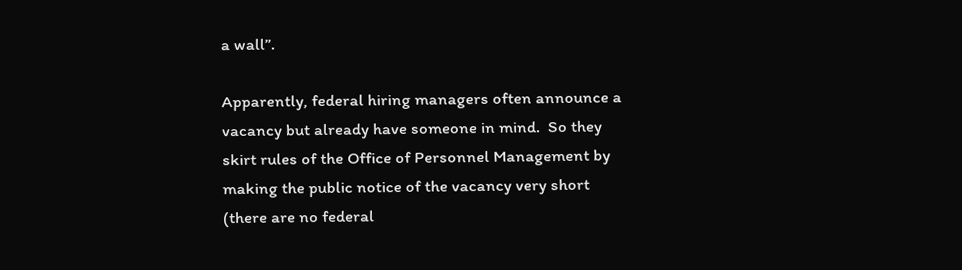a wall”.

Apparently, federal hiring managers often announce a vacancy but already have someone in mind.  So they skirt rules of the Office of Personnel Management by making the public notice of the vacancy very short (there are no federal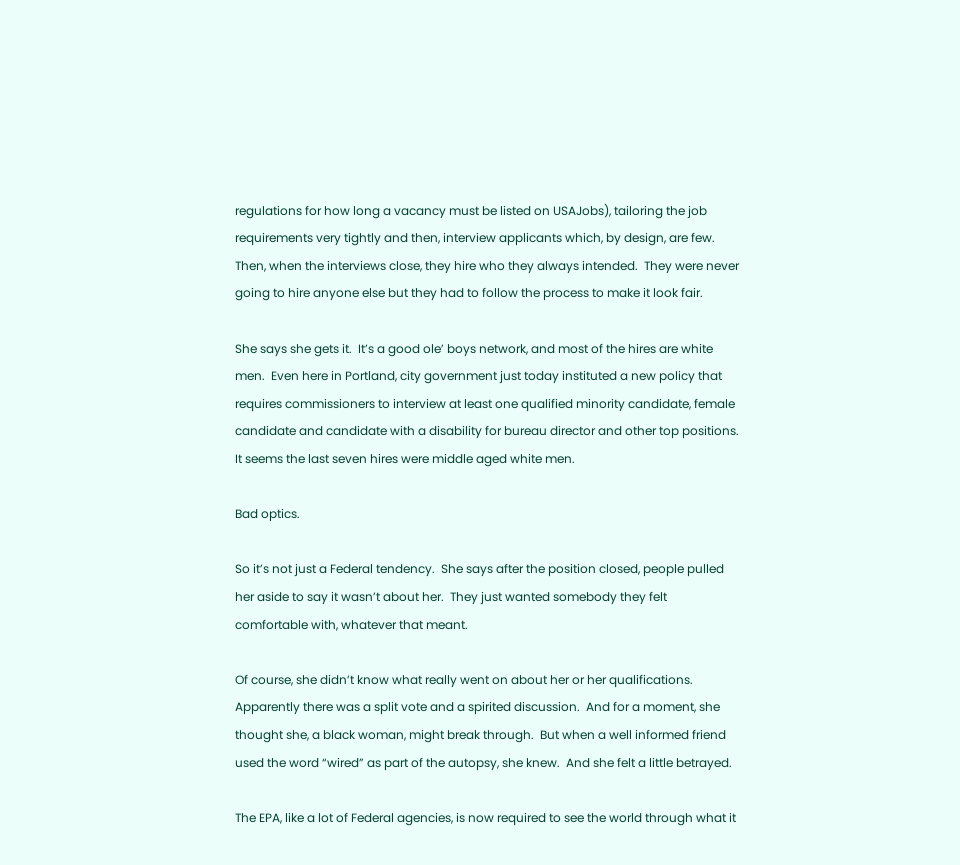regulations for how long a vacancy must be listed on USAJobs), tailoring the job requirements very tightly and then, interview applicants which, by design, are few.  Then, when the interviews close, they hire who they always intended.  They were never going to hire anyone else but they had to follow the process to make it look fair.

She says she gets it.  It’s a good ole’ boys network, and most of the hires are white men.  Even here in Portland, city government just today instituted a new policy that requires commissioners to interview at least one qualified minority candidate, female candidate and candidate with a disability for bureau director and other top positions. It seems the last seven hires were middle aged white men.

Bad optics.

So it’s not just a Federal tendency.  She says after the position closed, people pulled her aside to say it wasn’t about her.  They just wanted somebody they felt comfortable with, whatever that meant.

Of course, she didn’t know what really went on about her or her qualifications.  Apparently there was a split vote and a spirited discussion.  And for a moment, she thought she, a black woman, might break through.  But when a well informed friend used the word “wired” as part of the autopsy, she knew.  And she felt a little betrayed.

The EPA, like a lot of Federal agencies, is now required to see the world through what it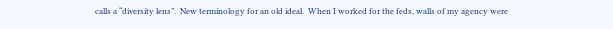calls a “diversity lens”.  New terminology for an old ideal.  When I worked for the feds, walls of my agency were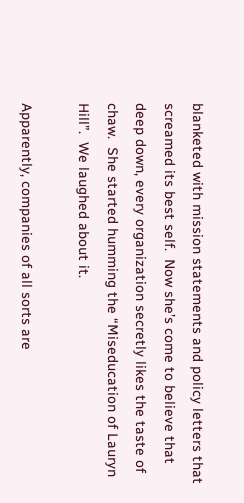blanketed with mission statements and policy letters that screamed its best self.  Now she’s come to believe that deep down, every organization secretly likes the taste of chaw.  She started humming the “Miseducation of Lauryn Hill”.  We laughed about it.

Apparently, companies of all sorts are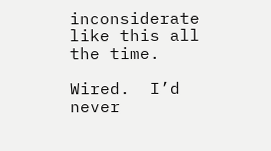inconsiderate like this all the time.

Wired.  I’d never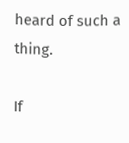heard of such a thing.

If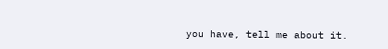you have, tell me about it.